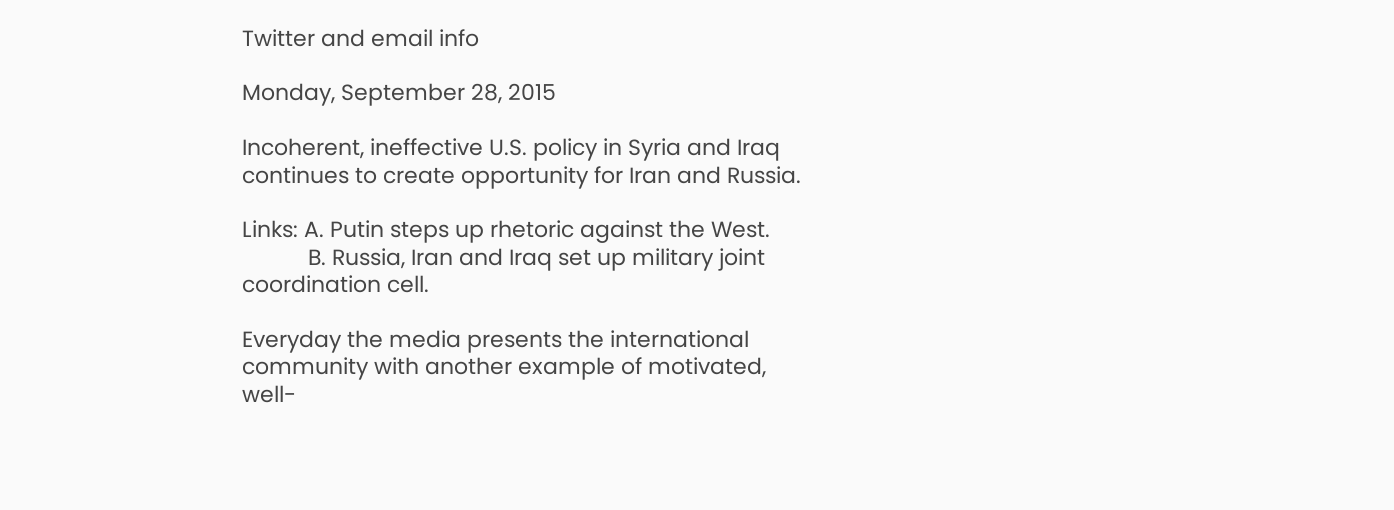Twitter and email info

Monday, September 28, 2015

Incoherent, ineffective U.S. policy in Syria and Iraq continues to create opportunity for Iran and Russia.

Links: A. Putin steps up rhetoric against the West.
           B. Russia, Iran and Iraq set up military joint coordination cell.

Everyday the media presents the international community with another example of motivated, well-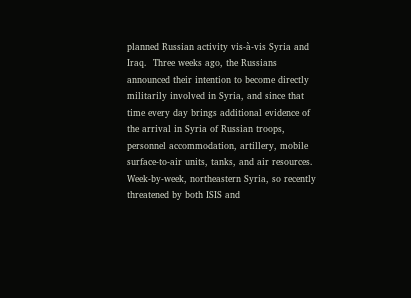planned Russian activity vis-à-vis Syria and Iraq.  Three weeks ago, the Russians announced their intention to become directly militarily involved in Syria, and since that time every day brings additional evidence of the arrival in Syria of Russian troops, personnel accommodation, artillery, mobile surface-to-air units, tanks, and air resources.  Week-by-week, northeastern Syria, so recently threatened by both ISIS and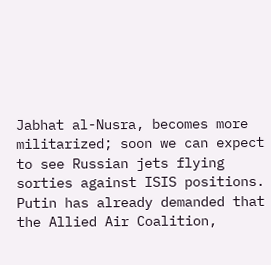Jabhat al-Nusra, becomes more militarized; soon we can expect to see Russian jets flying sorties against ISIS positions.  Putin has already demanded that the Allied Air Coalition,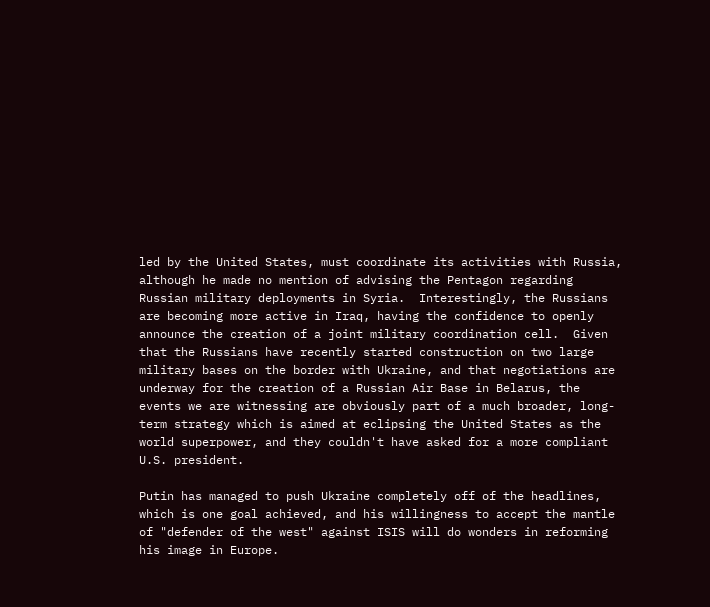led by the United States, must coordinate its activities with Russia, although he made no mention of advising the Pentagon regarding Russian military deployments in Syria.  Interestingly, the Russians are becoming more active in Iraq, having the confidence to openly announce the creation of a joint military coordination cell.  Given that the Russians have recently started construction on two large military bases on the border with Ukraine, and that negotiations are underway for the creation of a Russian Air Base in Belarus, the events we are witnessing are obviously part of a much broader, long-term strategy which is aimed at eclipsing the United States as the world superpower, and they couldn't have asked for a more compliant U.S. president.

Putin has managed to push Ukraine completely off of the headlines, which is one goal achieved, and his willingness to accept the mantle of "defender of the west" against ISIS will do wonders in reforming his image in Europe.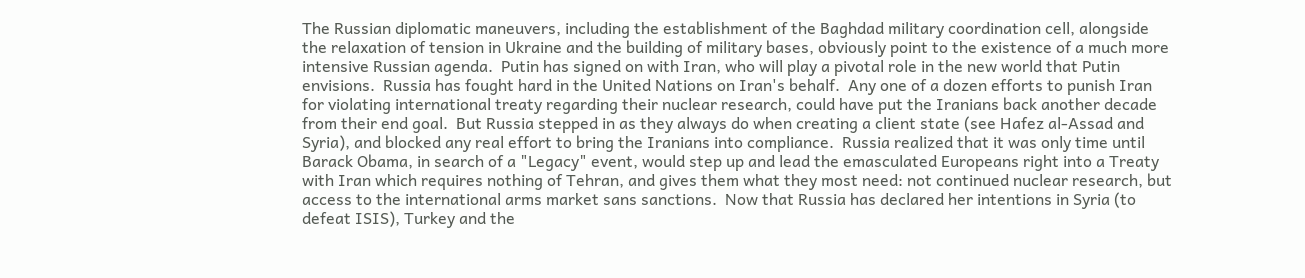The Russian diplomatic maneuvers, including the establishment of the Baghdad military coordination cell, alongside the relaxation of tension in Ukraine and the building of military bases, obviously point to the existence of a much more intensive Russian agenda.  Putin has signed on with Iran, who will play a pivotal role in the new world that Putin envisions.  Russia has fought hard in the United Nations on Iran's behalf.  Any one of a dozen efforts to punish Iran for violating international treaty regarding their nuclear research, could have put the Iranians back another decade from their end goal.  But Russia stepped in as they always do when creating a client state (see Hafez al-Assad and Syria), and blocked any real effort to bring the Iranians into compliance.  Russia realized that it was only time until Barack Obama, in search of a "Legacy" event, would step up and lead the emasculated Europeans right into a Treaty with Iran which requires nothing of Tehran, and gives them what they most need: not continued nuclear research, but access to the international arms market sans sanctions.  Now that Russia has declared her intentions in Syria (to defeat ISIS), Turkey and the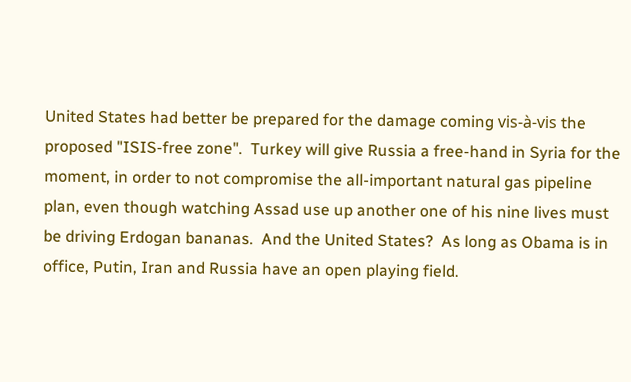United States had better be prepared for the damage coming vis-à-vis the proposed "ISIS-free zone".  Turkey will give Russia a free-hand in Syria for the moment, in order to not compromise the all-important natural gas pipeline plan, even though watching Assad use up another one of his nine lives must be driving Erdogan bananas.  And the United States?  As long as Obama is in office, Putin, Iran and Russia have an open playing field.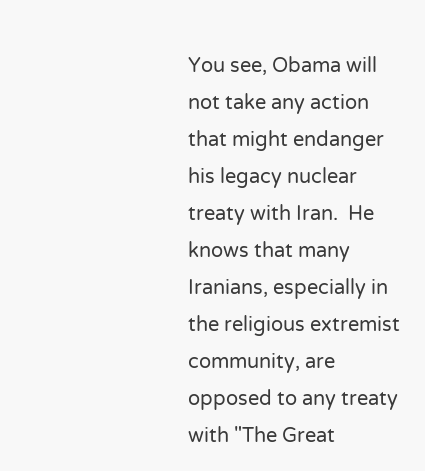You see, Obama will not take any action that might endanger his legacy nuclear treaty with Iran.  He knows that many Iranians, especially in the religious extremist community, are opposed to any treaty with "The Great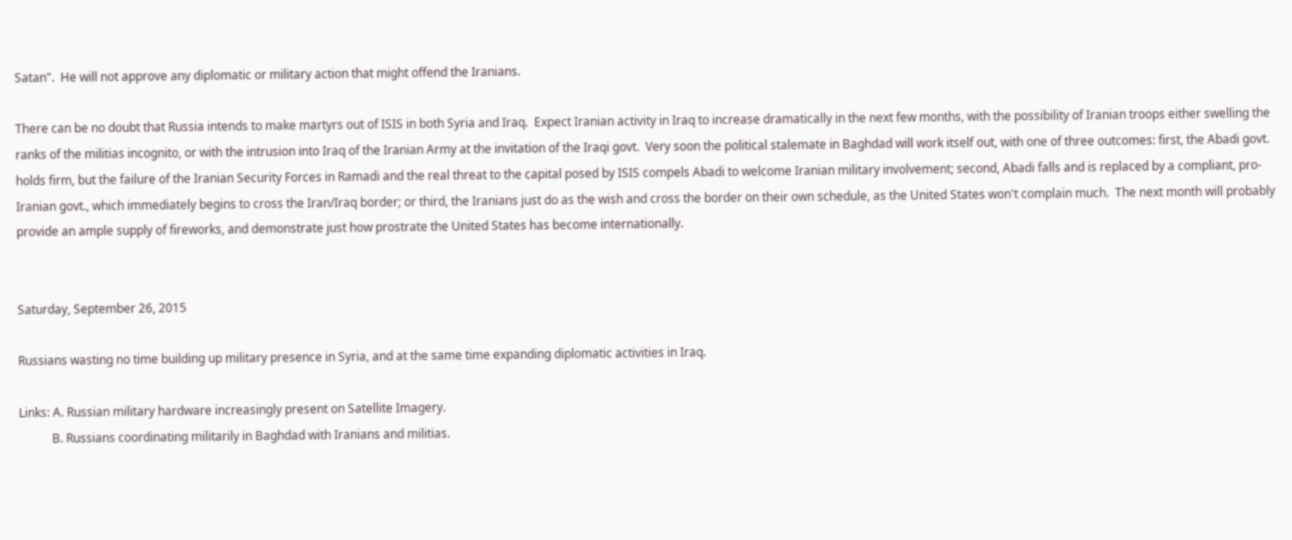Satan".  He will not approve any diplomatic or military action that might offend the Iranians.

There can be no doubt that Russia intends to make martyrs out of ISIS in both Syria and Iraq.  Expect Iranian activity in Iraq to increase dramatically in the next few months, with the possibility of Iranian troops either swelling the ranks of the militias incognito, or with the intrusion into Iraq of the Iranian Army at the invitation of the Iraqi govt.  Very soon the political stalemate in Baghdad will work itself out, with one of three outcomes: first, the Abadi govt. holds firm, but the failure of the Iranian Security Forces in Ramadi and the real threat to the capital posed by ISIS compels Abadi to welcome Iranian military involvement; second, Abadi falls and is replaced by a compliant, pro-Iranian govt., which immediately begins to cross the Iran/Iraq border; or third, the Iranians just do as the wish and cross the border on their own schedule, as the United States won't complain much.  The next month will probably provide an ample supply of fireworks, and demonstrate just how prostrate the United States has become internationally.


Saturday, September 26, 2015

Russians wasting no time building up military presence in Syria, and at the same time expanding diplomatic activities in Iraq.

Links: A. Russian military hardware increasingly present on Satellite Imagery.
           B. Russians coordinating militarily in Baghdad with Iranians and militias.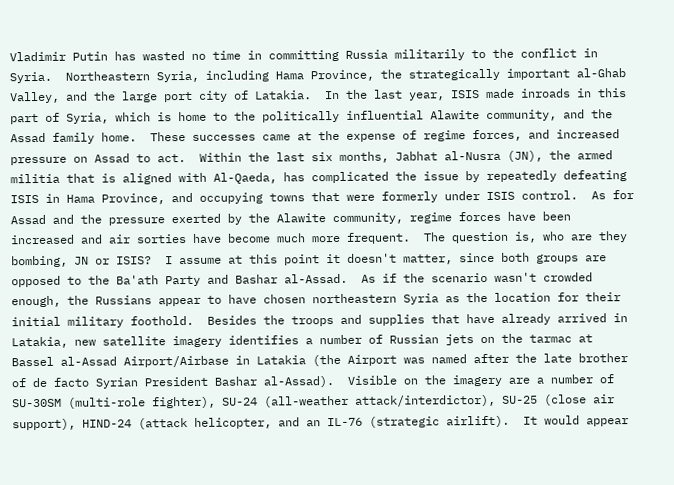Vladimir Putin has wasted no time in committing Russia militarily to the conflict in Syria.  Northeastern Syria, including Hama Province, the strategically important al-Ghab Valley, and the large port city of Latakia.  In the last year, ISIS made inroads in this part of Syria, which is home to the politically influential Alawite community, and the Assad family home.  These successes came at the expense of regime forces, and increased pressure on Assad to act.  Within the last six months, Jabhat al-Nusra (JN), the armed militia that is aligned with Al-Qaeda, has complicated the issue by repeatedly defeating ISIS in Hama Province, and occupying towns that were formerly under ISIS control.  As for Assad and the pressure exerted by the Alawite community, regime forces have been increased and air sorties have become much more frequent.  The question is, who are they bombing, JN or ISIS?  I assume at this point it doesn't matter, since both groups are opposed to the Ba'ath Party and Bashar al-Assad.  As if the scenario wasn't crowded enough, the Russians appear to have chosen northeastern Syria as the location for their initial military foothold.  Besides the troops and supplies that have already arrived in Latakia, new satellite imagery identifies a number of Russian jets on the tarmac at Bassel al-Assad Airport/Airbase in Latakia (the Airport was named after the late brother of de facto Syrian President Bashar al-Assad).  Visible on the imagery are a number of SU-30SM (multi-role fighter), SU-24 (all-weather attack/interdictor), SU-25 (close air support), HIND-24 (attack helicopter, and an IL-76 (strategic airlift).  It would appear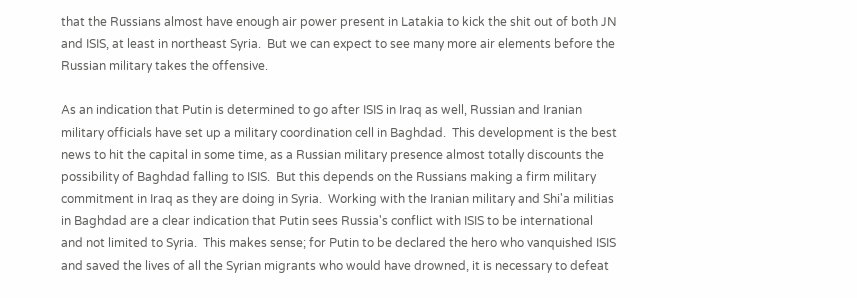that the Russians almost have enough air power present in Latakia to kick the shit out of both JN and ISIS, at least in northeast Syria.  But we can expect to see many more air elements before the Russian military takes the offensive.

As an indication that Putin is determined to go after ISIS in Iraq as well, Russian and Iranian military officials have set up a military coordination cell in Baghdad.  This development is the best news to hit the capital in some time, as a Russian military presence almost totally discounts the possibility of Baghdad falling to ISIS.  But this depends on the Russians making a firm military commitment in Iraq as they are doing in Syria.  Working with the Iranian military and Shi'a militias in Baghdad are a clear indication that Putin sees Russia's conflict with ISIS to be international and not limited to Syria.  This makes sense; for Putin to be declared the hero who vanquished ISIS and saved the lives of all the Syrian migrants who would have drowned, it is necessary to defeat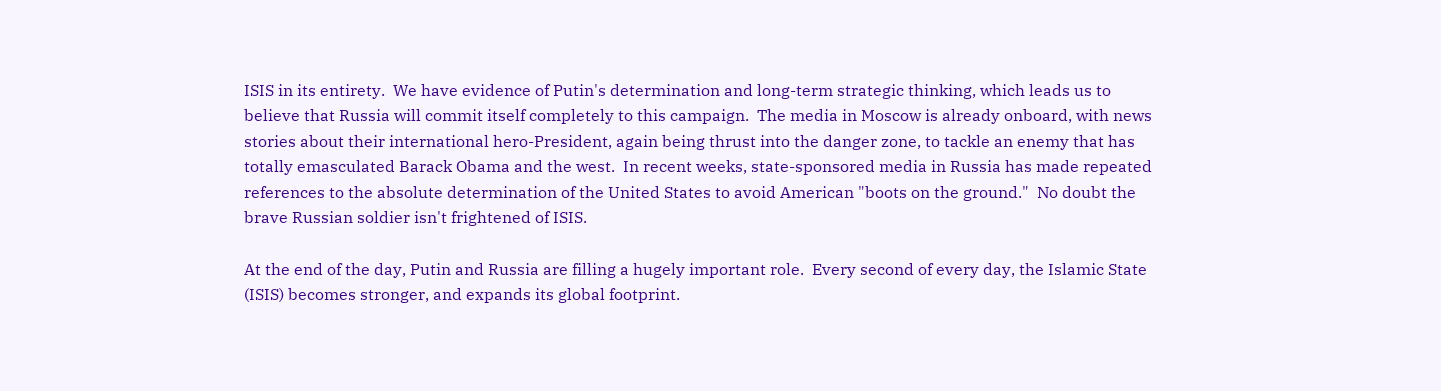ISIS in its entirety.  We have evidence of Putin's determination and long-term strategic thinking, which leads us to believe that Russia will commit itself completely to this campaign.  The media in Moscow is already onboard, with news stories about their international hero-President, again being thrust into the danger zone, to tackle an enemy that has totally emasculated Barack Obama and the west.  In recent weeks, state-sponsored media in Russia has made repeated references to the absolute determination of the United States to avoid American "boots on the ground."  No doubt the brave Russian soldier isn't frightened of ISIS.

At the end of the day, Putin and Russia are filling a hugely important role.  Every second of every day, the Islamic State (ISIS) becomes stronger, and expands its global footprint.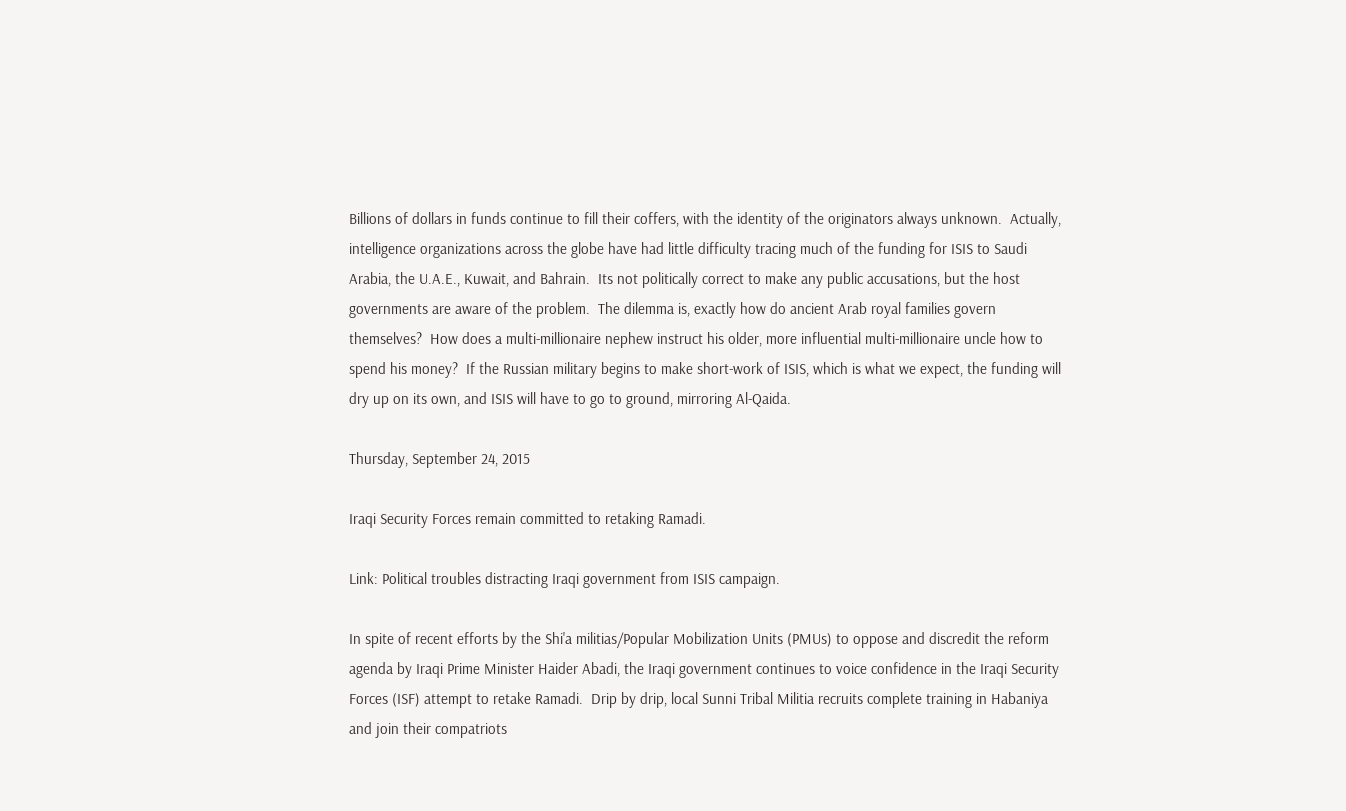Billions of dollars in funds continue to fill their coffers, with the identity of the originators always unknown.  Actually, intelligence organizations across the globe have had little difficulty tracing much of the funding for ISIS to Saudi Arabia, the U.A.E., Kuwait, and Bahrain.  Its not politically correct to make any public accusations, but the host governments are aware of the problem.  The dilemma is, exactly how do ancient Arab royal families govern themselves?  How does a multi-millionaire nephew instruct his older, more influential multi-millionaire uncle how to spend his money?  If the Russian military begins to make short-work of ISIS, which is what we expect, the funding will dry up on its own, and ISIS will have to go to ground, mirroring Al-Qaida.

Thursday, September 24, 2015

Iraqi Security Forces remain committed to retaking Ramadi.

Link: Political troubles distracting Iraqi government from ISIS campaign.

In spite of recent efforts by the Shi'a militias/Popular Mobilization Units (PMUs) to oppose and discredit the reform agenda by Iraqi Prime Minister Haider Abadi, the Iraqi government continues to voice confidence in the Iraqi Security Forces (ISF) attempt to retake Ramadi.  Drip by drip, local Sunni Tribal Militia recruits complete training in Habaniya and join their compatriots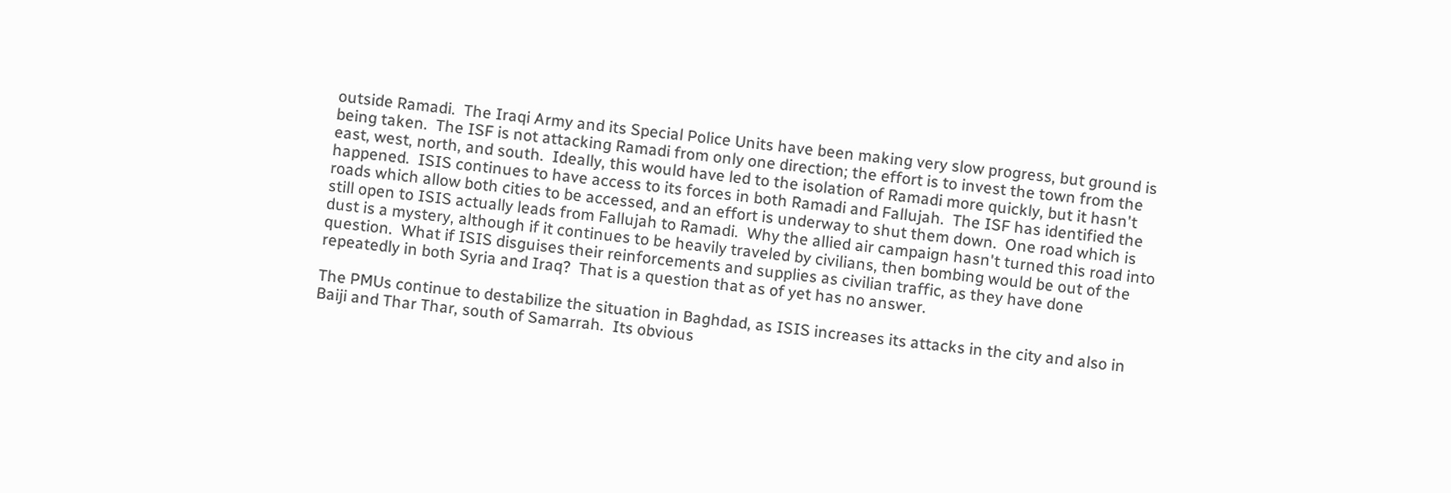outside Ramadi.  The Iraqi Army and its Special Police Units have been making very slow progress, but ground is being taken.  The ISF is not attacking Ramadi from only one direction; the effort is to invest the town from the east, west, north, and south.  Ideally, this would have led to the isolation of Ramadi more quickly, but it hasn't happened.  ISIS continues to have access to its forces in both Ramadi and Fallujah.  The ISF has identified the roads which allow both cities to be accessed, and an effort is underway to shut them down.  One road which is still open to ISIS actually leads from Fallujah to Ramadi.  Why the allied air campaign hasn't turned this road into dust is a mystery, although if it continues to be heavily traveled by civilians, then bombing would be out of the question.  What if ISIS disguises their reinforcements and supplies as civilian traffic, as they have done repeatedly in both Syria and Iraq?  That is a question that as of yet has no answer.

The PMUs continue to destabilize the situation in Baghdad, as ISIS increases its attacks in the city and also in Baiji and Thar Thar, south of Samarrah.  Its obvious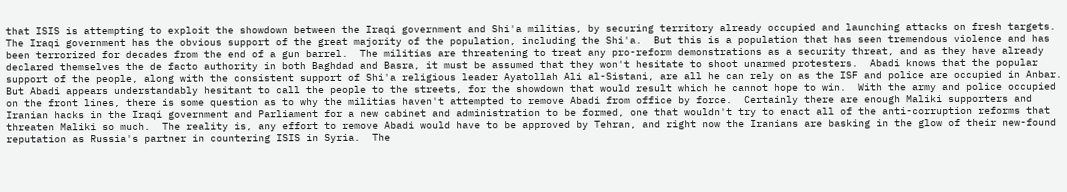that ISIS is attempting to exploit the showdown between the Iraqi government and Shi'a militias, by securing territory already occupied and launching attacks on fresh targets.  The Iraqi government has the obvious support of the great majority of the population, including the Shi'a.  But this is a population that has seen tremendous violence and has been terrorized for decades from the end of a gun barrel.  The militias are threatening to treat any pro-reform demonstrations as a security threat, and as they have already declared themselves the de facto authority in both Baghdad and Basra, it must be assumed that they won't hesitate to shoot unarmed protesters.  Abadi knows that the popular support of the people, along with the consistent support of Shi'a religious leader Ayatollah Ali al-Sistani, are all he can rely on as the ISF and police are occupied in Anbar.  But Abadi appears understandably hesitant to call the people to the streets, for the showdown that would result which he cannot hope to win.  With the army and police occupied on the front lines, there is some question as to why the militias haven't attempted to remove Abadi from office by force.  Certainly there are enough Maliki supporters and Iranian hacks in the Iraqi government and Parliament for a new cabinet and administration to be formed, one that wouldn't try to enact all of the anti-corruption reforms that threaten Maliki so much.  The reality is, any effort to remove Abadi would have to be approved by Tehran, and right now the Iranians are basking in the glow of their new-found reputation as Russia's partner in countering ISIS in Syria.  The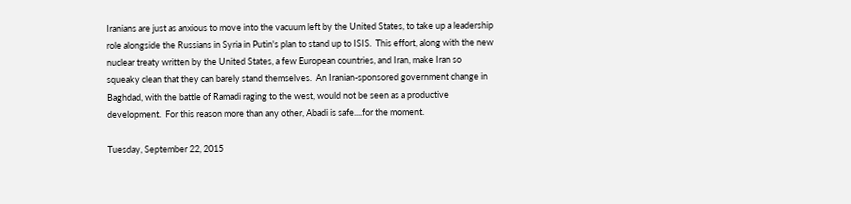Iranians are just as anxious to move into the vacuum left by the United States, to take up a leadership role alongside the Russians in Syria in Putin's plan to stand up to ISIS.  This effort, along with the new nuclear treaty written by the United States, a few European countries, and Iran, make Iran so squeaky clean that they can barely stand themselves.  An Iranian-sponsored government change in Baghdad, with the battle of Ramadi raging to the west, would not be seen as a productive development.  For this reason more than any other, Abadi is safe....for the moment.

Tuesday, September 22, 2015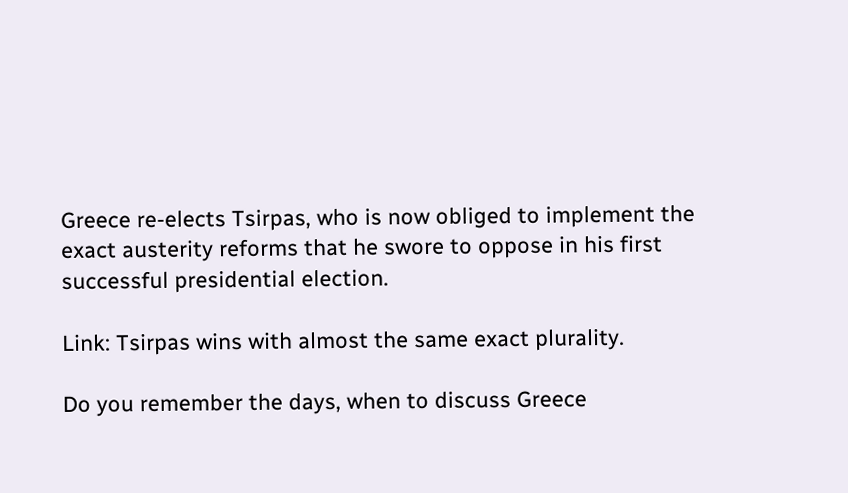Greece re-elects Tsirpas, who is now obliged to implement the exact austerity reforms that he swore to oppose in his first successful presidential election.

Link: Tsirpas wins with almost the same exact plurality.

Do you remember the days, when to discuss Greece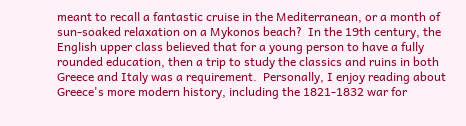meant to recall a fantastic cruise in the Mediterranean, or a month of sun-soaked relaxation on a Mykonos beach?  In the 19th century, the English upper class believed that for a young person to have a fully rounded education, then a trip to study the classics and ruins in both Greece and Italy was a requirement.  Personally, I enjoy reading about Greece's more modern history, including the 1821-1832 war for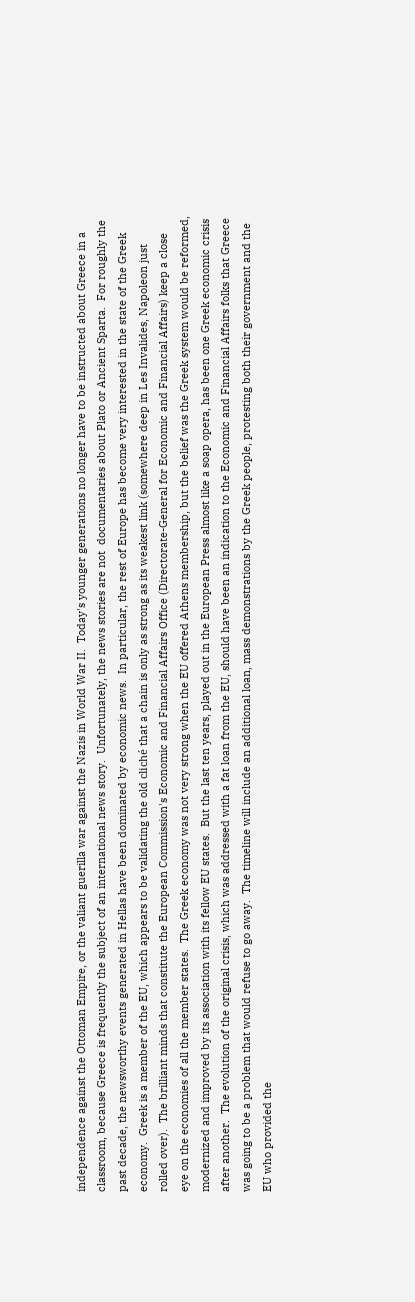independence against the Ottoman Empire, or the valiant guerilla war against the Nazis in World War II.  Today's younger generations no longer have to be instructed about Greece in a classroom, because Greece is frequently the subject of an international news story.  Unfortunately, the news stories are not  documentaries about Plato or Ancient Sparta.  For roughly the past decade, the newsworthy events generated in Hellas have been dominated by economic news.  In particular, the rest of Europe has become very interested in the state of the Greek economy.  Greek is a member of the EU, which appears to be validating the old cliché that a chain is only as strong as its weakest link (somewhere deep in Les Invalides, Napoleon just rolled over).  The brilliant minds that constitute the European Commission's Economic and Financial Affairs Office (Directorate-General for Economic and Financial Affairs) keep a close eye on the economies of all the member states.  The Greek economy was not very strong when the EU offered Athens membership, but the belief was the Greek system would be reformed, modernized and improved by its association with its fellow EU states.  But the last ten years, played out in the European Press almost like a soap opera, has been one Greek economic crisis after another.  The evolution of the original crisis, which was addressed with a fat loan from the EU, should have been an indication to the Economic and Financial Affairs folks that Greece was going to be a problem that would refuse to go away.  The timeline will include an additional loan, mass demonstrations by the Greek people, protesting both their government and the EU who provided the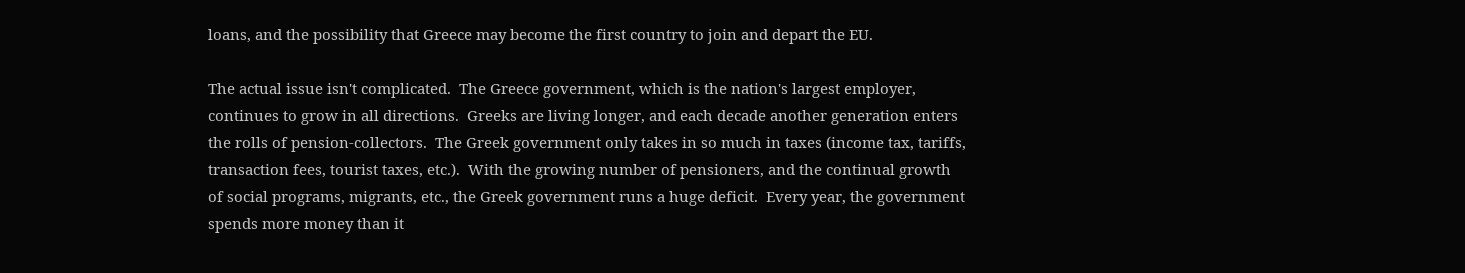loans, and the possibility that Greece may become the first country to join and depart the EU.

The actual issue isn't complicated.  The Greece government, which is the nation's largest employer, continues to grow in all directions.  Greeks are living longer, and each decade another generation enters the rolls of pension-collectors.  The Greek government only takes in so much in taxes (income tax, tariffs, transaction fees, tourist taxes, etc.).  With the growing number of pensioners, and the continual growth of social programs, migrants, etc., the Greek government runs a huge deficit.  Every year, the government spends more money than it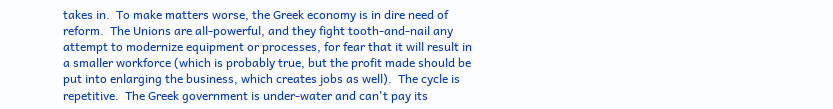takes in.  To make matters worse, the Greek economy is in dire need of reform.  The Unions are all-powerful, and they fight tooth-and-nail any attempt to modernize equipment or processes, for fear that it will result in a smaller workforce (which is probably true, but the profit made should be put into enlarging the business, which creates jobs as well).  The cycle is repetitive.  The Greek government is under-water and can't pay its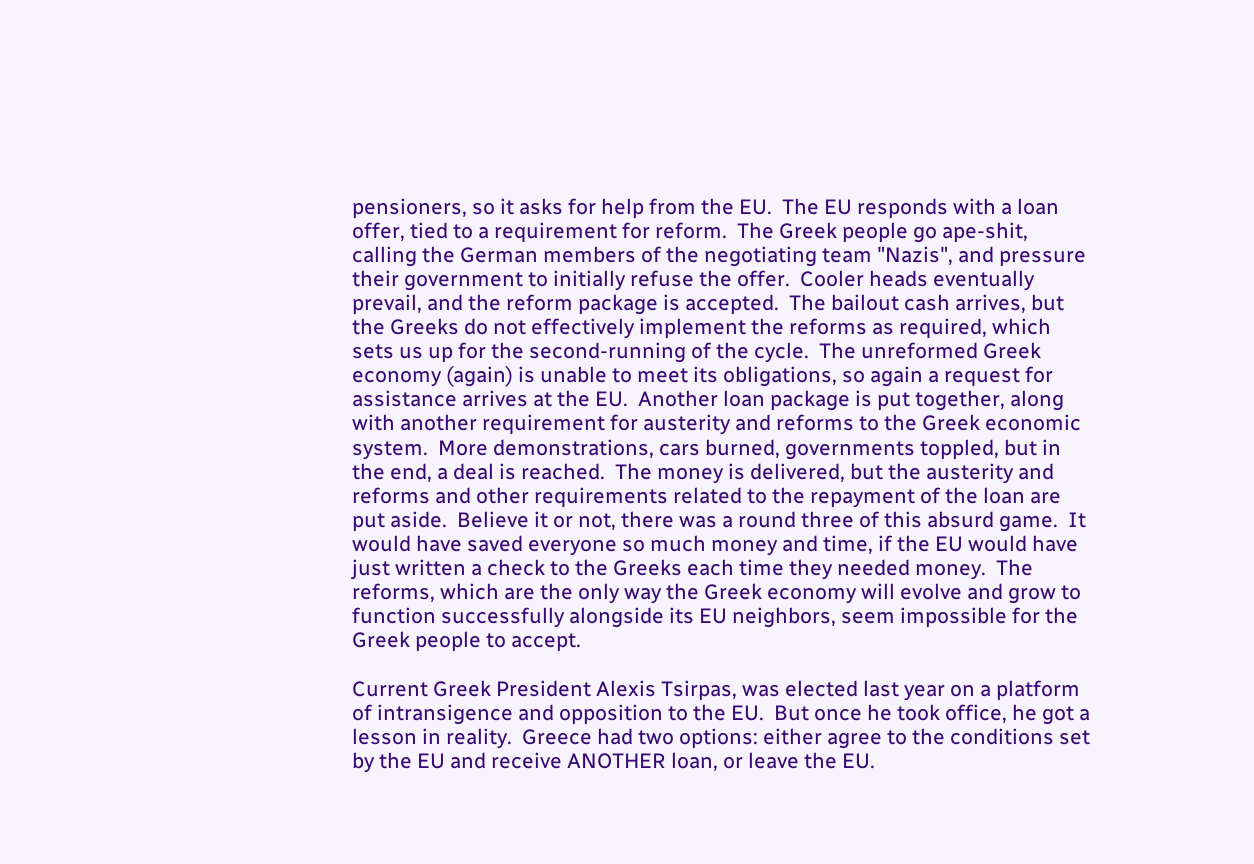pensioners, so it asks for help from the EU.  The EU responds with a loan offer, tied to a requirement for reform.  The Greek people go ape-shit, calling the German members of the negotiating team "Nazis", and pressure their government to initially refuse the offer.  Cooler heads eventually prevail, and the reform package is accepted.  The bailout cash arrives, but the Greeks do not effectively implement the reforms as required, which sets us up for the second-running of the cycle.  The unreformed Greek economy (again) is unable to meet its obligations, so again a request for assistance arrives at the EU.  Another loan package is put together, along with another requirement for austerity and reforms to the Greek economic system.  More demonstrations, cars burned, governments toppled, but in the end, a deal is reached.  The money is delivered, but the austerity and reforms and other requirements related to the repayment of the loan are put aside.  Believe it or not, there was a round three of this absurd game.  It would have saved everyone so much money and time, if the EU would have just written a check to the Greeks each time they needed money.  The reforms, which are the only way the Greek economy will evolve and grow to function successfully alongside its EU neighbors, seem impossible for the Greek people to accept.

Current Greek President Alexis Tsirpas, was elected last year on a platform of intransigence and opposition to the EU.  But once he took office, he got a lesson in reality.  Greece had two options: either agree to the conditions set by the EU and receive ANOTHER loan, or leave the EU.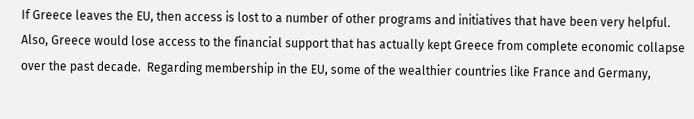If Greece leaves the EU, then access is lost to a number of other programs and initiatives that have been very helpful. Also, Greece would lose access to the financial support that has actually kept Greece from complete economic collapse over the past decade.  Regarding membership in the EU, some of the wealthier countries like France and Germany,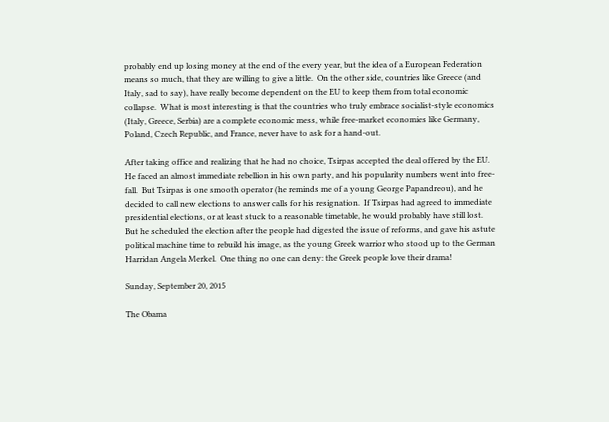probably end up losing money at the end of the every year, but the idea of a European Federation means so much, that they are willing to give a little.  On the other side, countries like Greece (and Italy, sad to say), have really become dependent on the EU to keep them from total economic collapse.  What is most interesting is that the countries who truly embrace socialist-style economics (Italy, Greece, Serbia) are a complete economic mess, while free-market economies like Germany, Poland, Czech Republic, and France, never have to ask for a hand-out.

After taking office and realizing that he had no choice, Tsirpas accepted the deal offered by the EU.  He faced an almost immediate rebellion in his own party, and his popularity numbers went into free-fall.  But Tsirpas is one smooth operator (he reminds me of a young George Papandreou), and he decided to call new elections to answer calls for his resignation.  If Tsirpas had agreed to immediate presidential elections, or at least stuck to a reasonable timetable, he would probably have still lost.  But he scheduled the election after the people had digested the issue of reforms, and gave his astute political machine time to rebuild his image, as the young Greek warrior who stood up to the German Harridan Angela Merkel.  One thing no one can deny: the Greek people love their drama!

Sunday, September 20, 2015

The Obama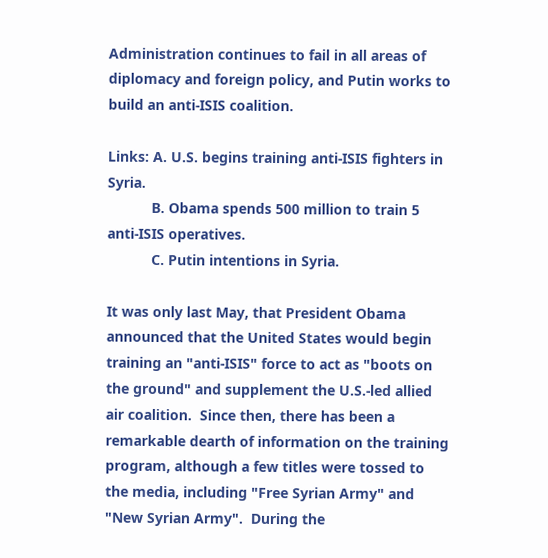Administration continues to fail in all areas of diplomacy and foreign policy, and Putin works to build an anti-ISIS coalition.

Links: A. U.S. begins training anti-ISIS fighters in Syria.
           B. Obama spends 500 million to train 5 anti-ISIS operatives.
           C. Putin intentions in Syria.

It was only last May, that President Obama announced that the United States would begin training an "anti-ISIS" force to act as "boots on the ground" and supplement the U.S.-led allied air coalition.  Since then, there has been a remarkable dearth of information on the training program, although a few titles were tossed to the media, including "Free Syrian Army" and "New Syrian Army".  During the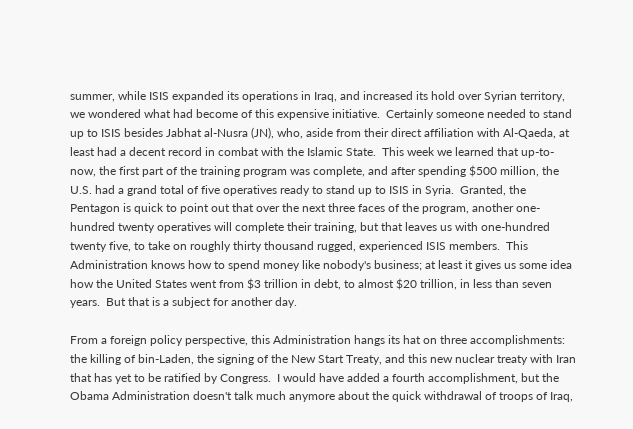summer, while ISIS expanded its operations in Iraq, and increased its hold over Syrian territory, we wondered what had become of this expensive initiative.  Certainly someone needed to stand up to ISIS besides Jabhat al-Nusra (JN), who, aside from their direct affiliation with Al-Qaeda, at least had a decent record in combat with the Islamic State.  This week we learned that up-to-now, the first part of the training program was complete, and after spending $500 million, the U.S. had a grand total of five operatives ready to stand up to ISIS in Syria.  Granted, the Pentagon is quick to point out that over the next three faces of the program, another one-hundred twenty operatives will complete their training, but that leaves us with one-hundred twenty five, to take on roughly thirty thousand rugged, experienced ISIS members.  This Administration knows how to spend money like nobody's business; at least it gives us some idea how the United States went from $3 trillion in debt, to almost $20 trillion, in less than seven years.  But that is a subject for another day.

From a foreign policy perspective, this Administration hangs its hat on three accomplishments: the killing of bin-Laden, the signing of the New Start Treaty, and this new nuclear treaty with Iran that has yet to be ratified by Congress.  I would have added a fourth accomplishment, but the Obama Administration doesn't talk much anymore about the quick withdrawal of troops of Iraq,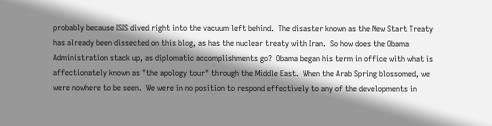probably because ISIS dived right into the vacuum left behind.  The disaster known as the New Start Treaty has already been dissected on this blog, as has the nuclear treaty with Iran.  So how does the Obama Administration stack up, as diplomatic accomplishments go?  Obama began his term in office with what is affectionately known as "the apology tour" through the Middle East.  When the Arab Spring blossomed, we were nowhere to be seen.  We were in no position to respond effectively to any of the developments in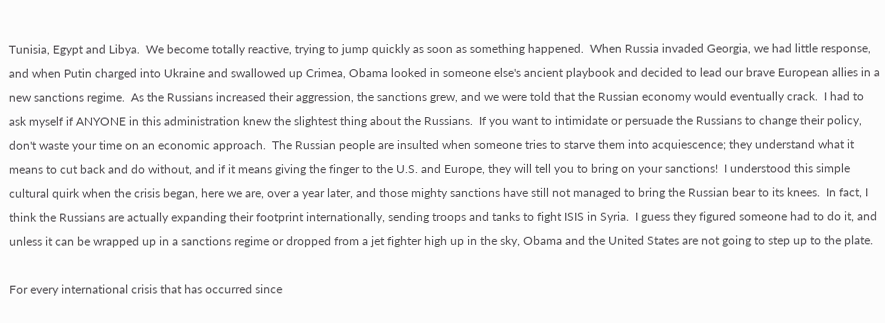Tunisia, Egypt and Libya.  We become totally reactive, trying to jump quickly as soon as something happened.  When Russia invaded Georgia, we had little response, and when Putin charged into Ukraine and swallowed up Crimea, Obama looked in someone else's ancient playbook and decided to lead our brave European allies in a new sanctions regime.  As the Russians increased their aggression, the sanctions grew, and we were told that the Russian economy would eventually crack.  I had to ask myself if ANYONE in this administration knew the slightest thing about the Russians.  If you want to intimidate or persuade the Russians to change their policy, don't waste your time on an economic approach.  The Russian people are insulted when someone tries to starve them into acquiescence; they understand what it means to cut back and do without, and if it means giving the finger to the U.S. and Europe, they will tell you to bring on your sanctions!  I understood this simple cultural quirk when the crisis began, here we are, over a year later, and those mighty sanctions have still not managed to bring the Russian bear to its knees.  In fact, I think the Russians are actually expanding their footprint internationally, sending troops and tanks to fight ISIS in Syria.  I guess they figured someone had to do it, and unless it can be wrapped up in a sanctions regime or dropped from a jet fighter high up in the sky, Obama and the United States are not going to step up to the plate.

For every international crisis that has occurred since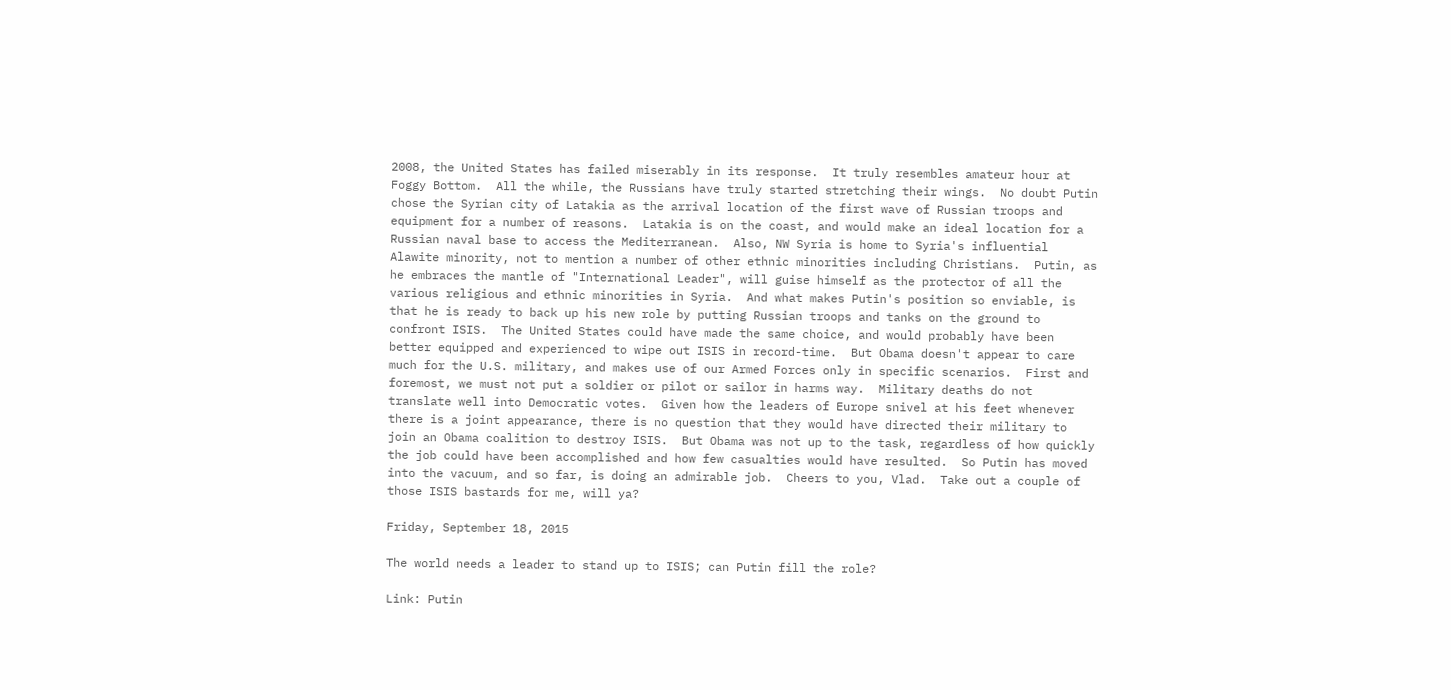2008, the United States has failed miserably in its response.  It truly resembles amateur hour at Foggy Bottom.  All the while, the Russians have truly started stretching their wings.  No doubt Putin chose the Syrian city of Latakia as the arrival location of the first wave of Russian troops and equipment for a number of reasons.  Latakia is on the coast, and would make an ideal location for a Russian naval base to access the Mediterranean.  Also, NW Syria is home to Syria's influential Alawite minority, not to mention a number of other ethnic minorities including Christians.  Putin, as he embraces the mantle of "International Leader", will guise himself as the protector of all the various religious and ethnic minorities in Syria.  And what makes Putin's position so enviable, is that he is ready to back up his new role by putting Russian troops and tanks on the ground to confront ISIS.  The United States could have made the same choice, and would probably have been better equipped and experienced to wipe out ISIS in record-time.  But Obama doesn't appear to care much for the U.S. military, and makes use of our Armed Forces only in specific scenarios.  First and foremost, we must not put a soldier or pilot or sailor in harms way.  Military deaths do not translate well into Democratic votes.  Given how the leaders of Europe snivel at his feet whenever there is a joint appearance, there is no question that they would have directed their military to join an Obama coalition to destroy ISIS.  But Obama was not up to the task, regardless of how quickly the job could have been accomplished and how few casualties would have resulted.  So Putin has moved into the vacuum, and so far, is doing an admirable job.  Cheers to you, Vlad.  Take out a couple of those ISIS bastards for me, will ya?

Friday, September 18, 2015

The world needs a leader to stand up to ISIS; can Putin fill the role?

Link: Putin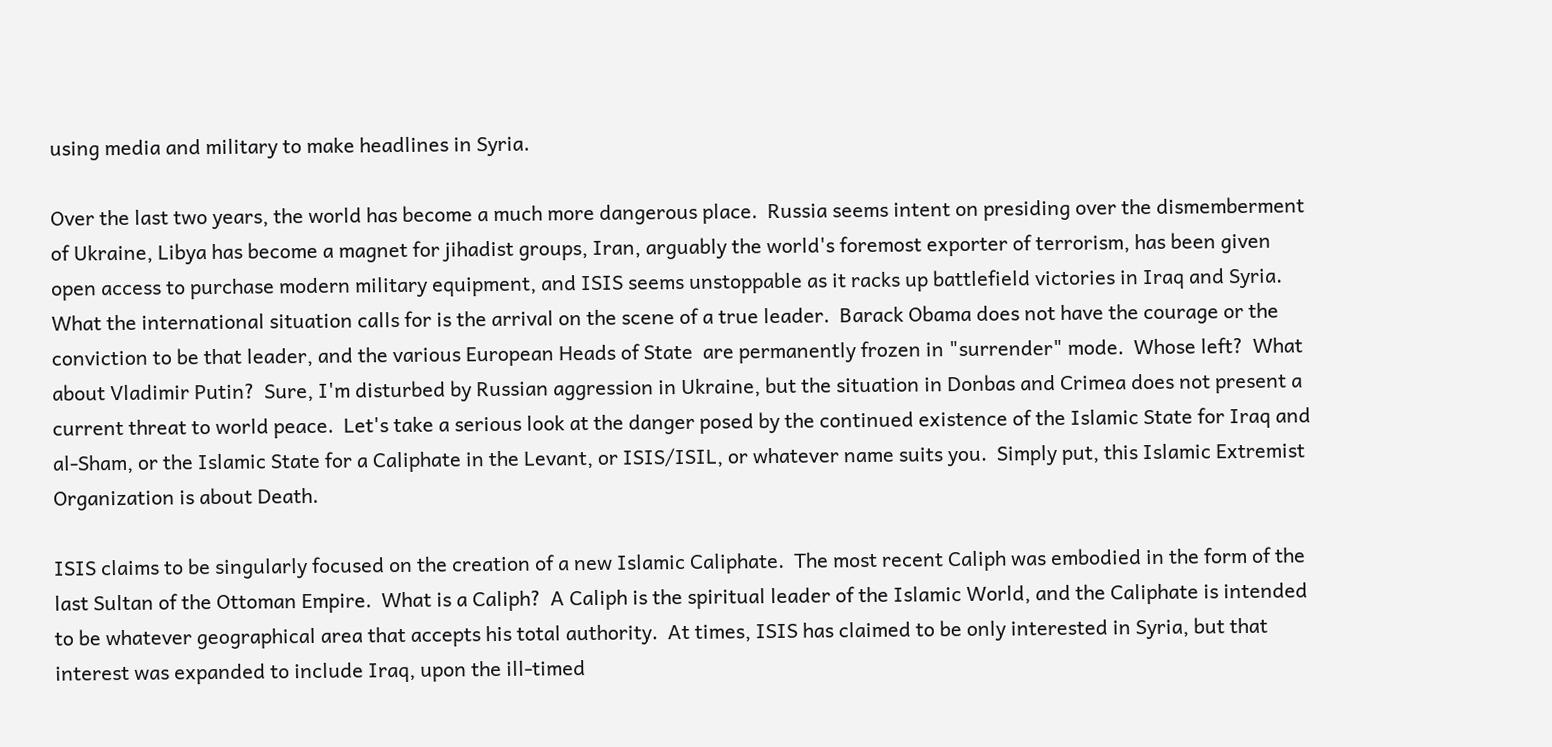using media and military to make headlines in Syria.

Over the last two years, the world has become a much more dangerous place.  Russia seems intent on presiding over the dismemberment of Ukraine, Libya has become a magnet for jihadist groups, Iran, arguably the world's foremost exporter of terrorism, has been given open access to purchase modern military equipment, and ISIS seems unstoppable as it racks up battlefield victories in Iraq and Syria.  What the international situation calls for is the arrival on the scene of a true leader.  Barack Obama does not have the courage or the conviction to be that leader, and the various European Heads of State  are permanently frozen in "surrender" mode.  Whose left?  What about Vladimir Putin?  Sure, I'm disturbed by Russian aggression in Ukraine, but the situation in Donbas and Crimea does not present a current threat to world peace.  Let's take a serious look at the danger posed by the continued existence of the Islamic State for Iraq and al-Sham, or the Islamic State for a Caliphate in the Levant, or ISIS/ISIL, or whatever name suits you.  Simply put, this Islamic Extremist Organization is about Death.

ISIS claims to be singularly focused on the creation of a new Islamic Caliphate.  The most recent Caliph was embodied in the form of the last Sultan of the Ottoman Empire.  What is a Caliph?  A Caliph is the spiritual leader of the Islamic World, and the Caliphate is intended to be whatever geographical area that accepts his total authority.  At times, ISIS has claimed to be only interested in Syria, but that interest was expanded to include Iraq, upon the ill-timed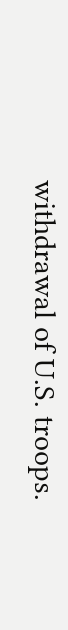withdrawal of U.S. troops.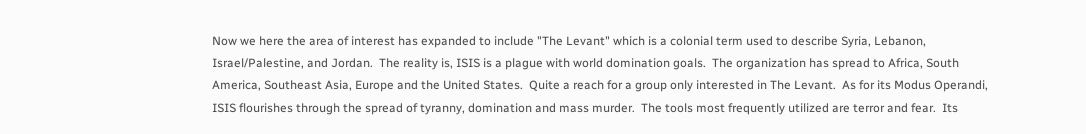Now we here the area of interest has expanded to include "The Levant" which is a colonial term used to describe Syria, Lebanon, Israel/Palestine, and Jordan.  The reality is, ISIS is a plague with world domination goals.  The organization has spread to Africa, South America, Southeast Asia, Europe and the United States.  Quite a reach for a group only interested in The Levant.  As for its Modus Operandi, ISIS flourishes through the spread of tyranny, domination and mass murder.  The tools most frequently utilized are terror and fear.  Its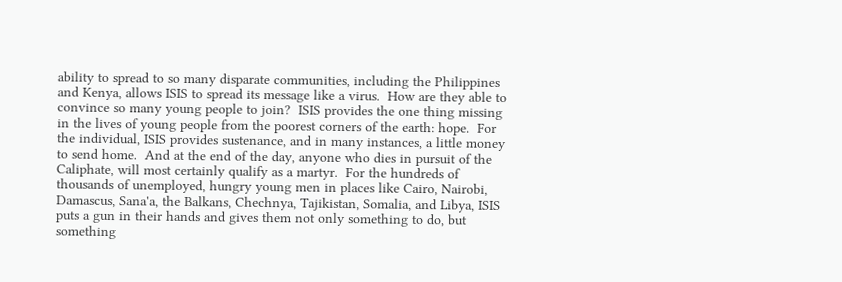ability to spread to so many disparate communities, including the Philippines and Kenya, allows ISIS to spread its message like a virus.  How are they able to convince so many young people to join?  ISIS provides the one thing missing in the lives of young people from the poorest corners of the earth: hope.  For the individual, ISIS provides sustenance, and in many instances, a little money to send home.  And at the end of the day, anyone who dies in pursuit of the Caliphate, will most certainly qualify as a martyr.  For the hundreds of thousands of unemployed, hungry young men in places like Cairo, Nairobi, Damascus, Sana'a, the Balkans, Chechnya, Tajikistan, Somalia, and Libya, ISIS puts a gun in their hands and gives them not only something to do, but something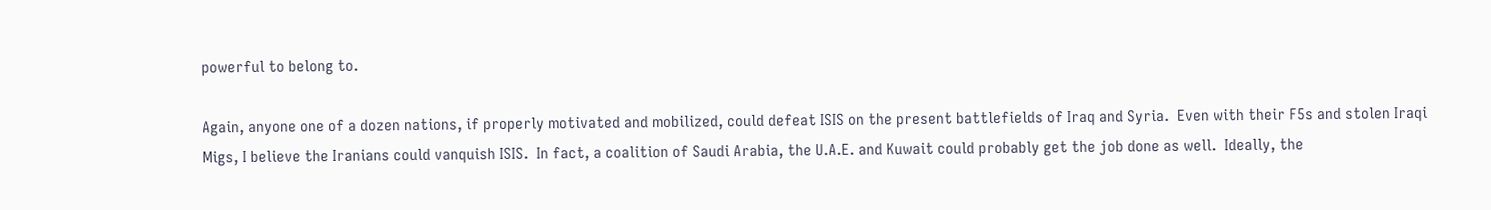powerful to belong to.

Again, anyone one of a dozen nations, if properly motivated and mobilized, could defeat ISIS on the present battlefields of Iraq and Syria.  Even with their F5s and stolen Iraqi Migs, I believe the Iranians could vanquish ISIS.  In fact, a coalition of Saudi Arabia, the U.A.E. and Kuwait could probably get the job done as well.  Ideally, the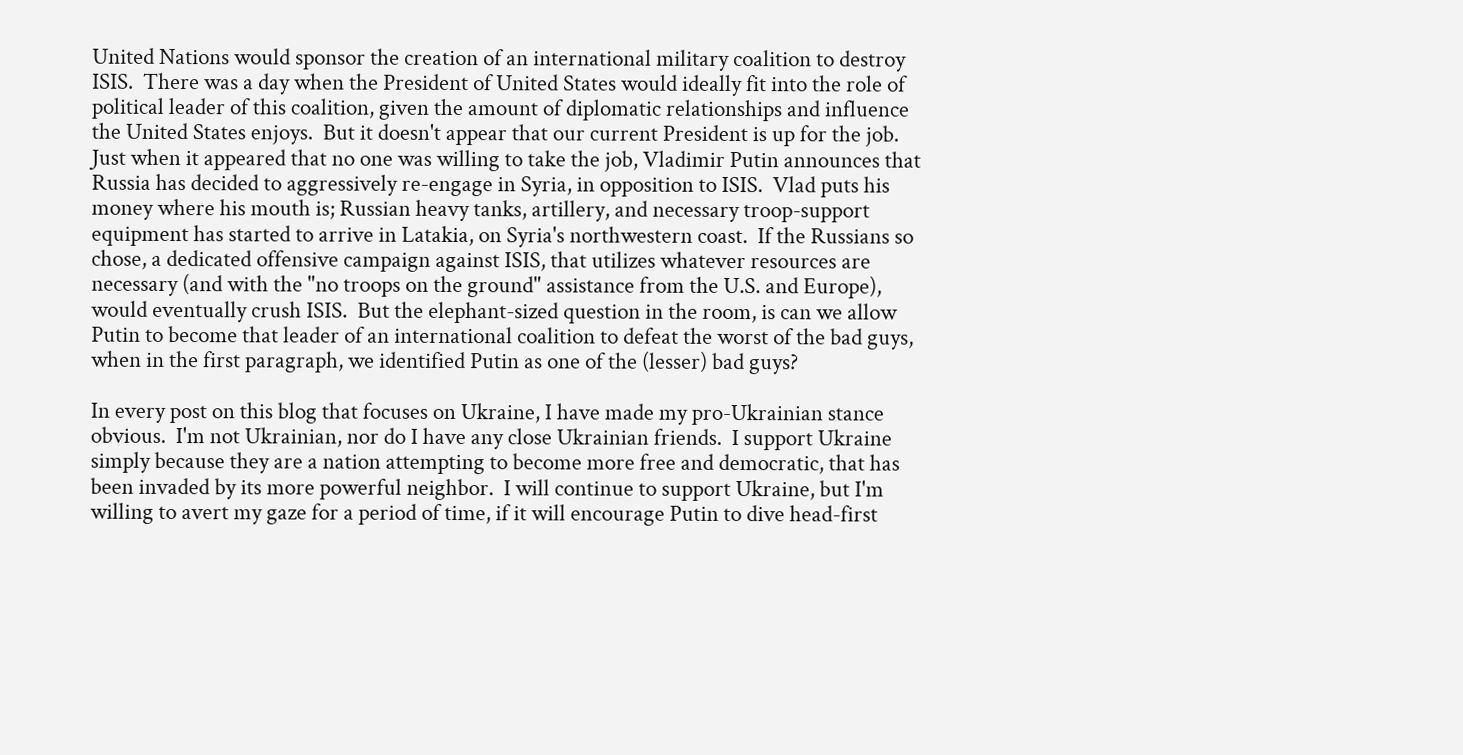United Nations would sponsor the creation of an international military coalition to destroy ISIS.  There was a day when the President of United States would ideally fit into the role of political leader of this coalition, given the amount of diplomatic relationships and influence the United States enjoys.  But it doesn't appear that our current President is up for the job.  Just when it appeared that no one was willing to take the job, Vladimir Putin announces that Russia has decided to aggressively re-engage in Syria, in opposition to ISIS.  Vlad puts his money where his mouth is; Russian heavy tanks, artillery, and necessary troop-support equipment has started to arrive in Latakia, on Syria's northwestern coast.  If the Russians so chose, a dedicated offensive campaign against ISIS, that utilizes whatever resources are necessary (and with the "no troops on the ground" assistance from the U.S. and Europe), would eventually crush ISIS.  But the elephant-sized question in the room, is can we allow Putin to become that leader of an international coalition to defeat the worst of the bad guys, when in the first paragraph, we identified Putin as one of the (lesser) bad guys?

In every post on this blog that focuses on Ukraine, I have made my pro-Ukrainian stance obvious.  I'm not Ukrainian, nor do I have any close Ukrainian friends.  I support Ukraine simply because they are a nation attempting to become more free and democratic, that has been invaded by its more powerful neighbor.  I will continue to support Ukraine, but I'm willing to avert my gaze for a period of time, if it will encourage Putin to dive head-first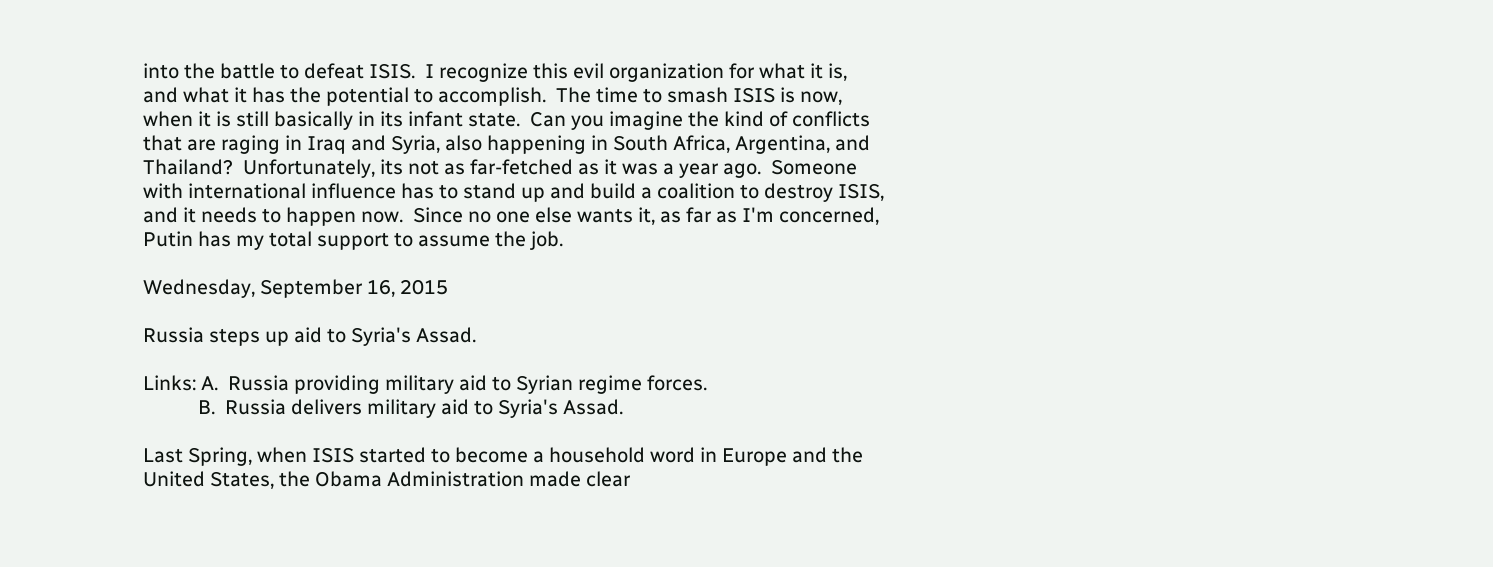into the battle to defeat ISIS.  I recognize this evil organization for what it is, and what it has the potential to accomplish.  The time to smash ISIS is now, when it is still basically in its infant state.  Can you imagine the kind of conflicts that are raging in Iraq and Syria, also happening in South Africa, Argentina, and Thailand?  Unfortunately, its not as far-fetched as it was a year ago.  Someone with international influence has to stand up and build a coalition to destroy ISIS, and it needs to happen now.  Since no one else wants it, as far as I'm concerned, Putin has my total support to assume the job.

Wednesday, September 16, 2015

Russia steps up aid to Syria's Assad.

Links: A.  Russia providing military aid to Syrian regime forces.
           B.  Russia delivers military aid to Syria's Assad.

Last Spring, when ISIS started to become a household word in Europe and the United States, the Obama Administration made clear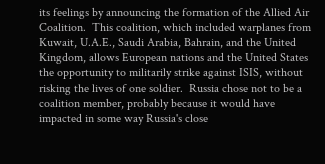its feelings by announcing the formation of the Allied Air Coalition.  This coalition, which included warplanes from Kuwait, U.A.E., Saudi Arabia, Bahrain, and the United Kingdom, allows European nations and the United States the opportunity to militarily strike against ISIS, without risking the lives of one soldier.  Russia chose not to be a coalition member, probably because it would have impacted in some way Russia's close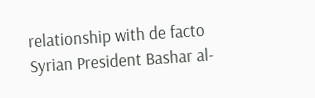relationship with de facto Syrian President Bashar al-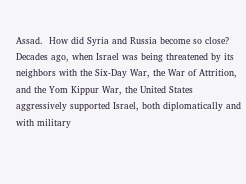Assad.  How did Syria and Russia become so close?  Decades ago, when Israel was being threatened by its neighbors with the Six-Day War, the War of Attrition, and the Yom Kippur War, the United States aggressively supported Israel, both diplomatically and with military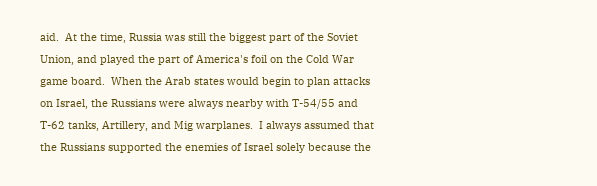aid.  At the time, Russia was still the biggest part of the Soviet Union, and played the part of America's foil on the Cold War game board.  When the Arab states would begin to plan attacks on Israel, the Russians were always nearby with T-54/55 and T-62 tanks, Artillery, and Mig warplanes.  I always assumed that the Russians supported the enemies of Israel solely because the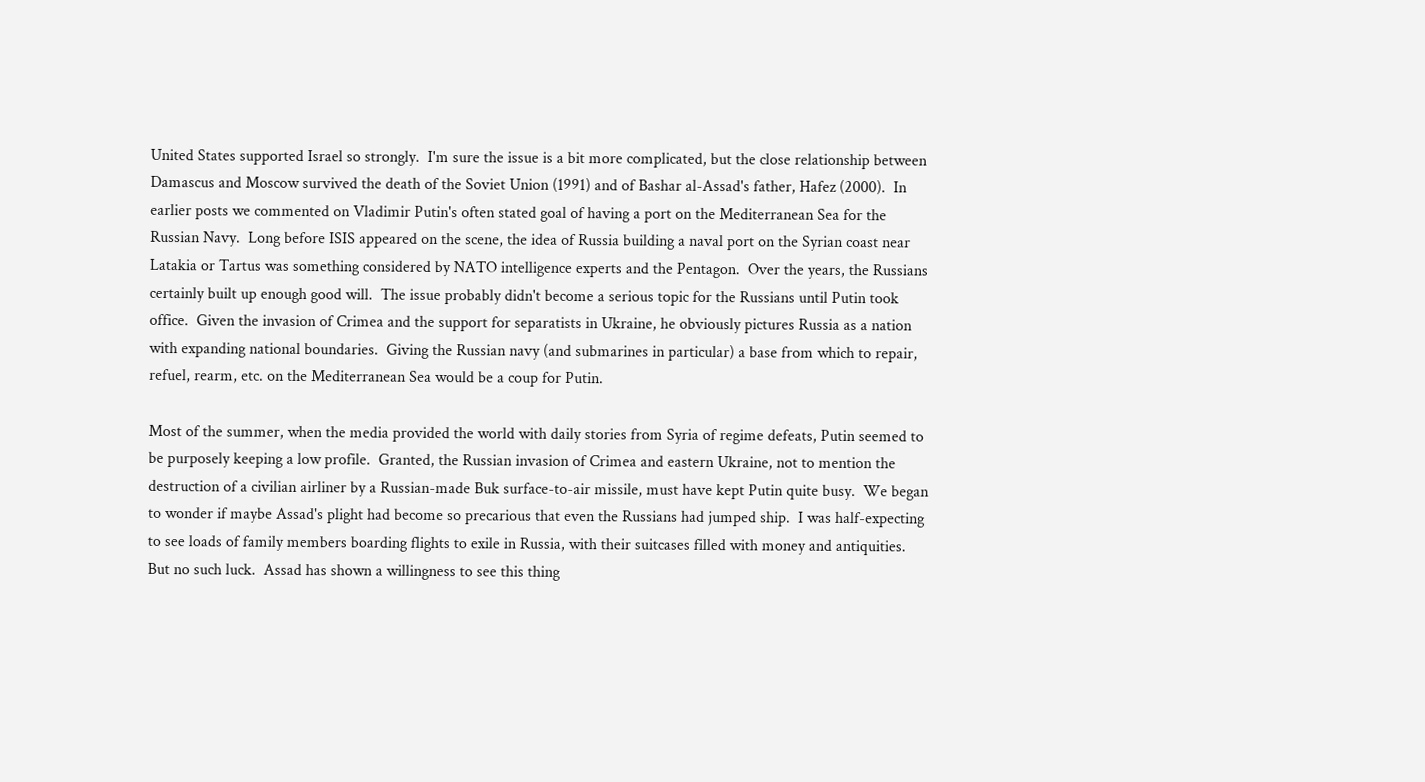United States supported Israel so strongly.  I'm sure the issue is a bit more complicated, but the close relationship between Damascus and Moscow survived the death of the Soviet Union (1991) and of Bashar al-Assad's father, Hafez (2000).  In earlier posts we commented on Vladimir Putin's often stated goal of having a port on the Mediterranean Sea for the Russian Navy.  Long before ISIS appeared on the scene, the idea of Russia building a naval port on the Syrian coast near Latakia or Tartus was something considered by NATO intelligence experts and the Pentagon.  Over the years, the Russians certainly built up enough good will.  The issue probably didn't become a serious topic for the Russians until Putin took office.  Given the invasion of Crimea and the support for separatists in Ukraine, he obviously pictures Russia as a nation with expanding national boundaries.  Giving the Russian navy (and submarines in particular) a base from which to repair, refuel, rearm, etc. on the Mediterranean Sea would be a coup for Putin.

Most of the summer, when the media provided the world with daily stories from Syria of regime defeats, Putin seemed to be purposely keeping a low profile.  Granted, the Russian invasion of Crimea and eastern Ukraine, not to mention the destruction of a civilian airliner by a Russian-made Buk surface-to-air missile, must have kept Putin quite busy.  We began to wonder if maybe Assad's plight had become so precarious that even the Russians had jumped ship.  I was half-expecting to see loads of family members boarding flights to exile in Russia, with their suitcases filled with money and antiquities.  But no such luck.  Assad has shown a willingness to see this thing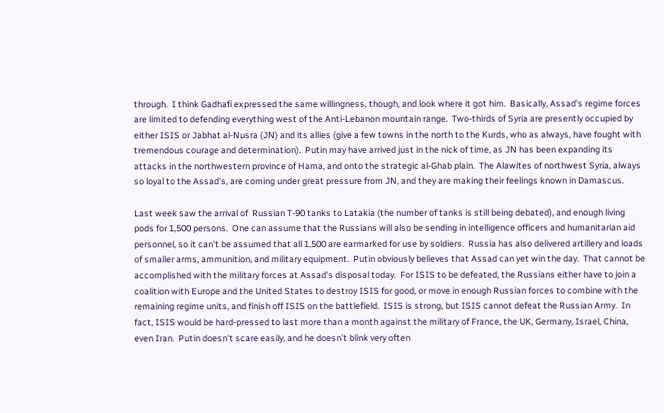through.  I think Gadhafi expressed the same willingness, though, and look where it got him.  Basically, Assad's regime forces are limited to defending everything west of the Anti-Lebanon mountain range.  Two-thirds of Syria are presently occupied by either ISIS or Jabhat al-Nusra (JN) and its allies (give a few towns in the north to the Kurds, who as always, have fought with tremendous courage and determination).  Putin may have arrived just in the nick of time, as JN has been expanding its attacks in the northwestern province of Hama, and onto the strategic al-Ghab plain.  The Alawites of northwest Syria, always so loyal to the Assad's, are coming under great pressure from JN, and they are making their feelings known in Damascus.

Last week saw the arrival of  Russian T-90 tanks to Latakia (the number of tanks is still being debated), and enough living pods for 1,500 persons.  One can assume that the Russians will also be sending in intelligence officers and humanitarian aid personnel, so it can't be assumed that all 1,500 are earmarked for use by soldiers.  Russia has also delivered artillery and loads of smaller arms, ammunition, and military equipment.  Putin obviously believes that Assad can yet win the day.  That cannot be accomplished with the military forces at Assad's disposal today.  For ISIS to be defeated, the Russians either have to join a coalition with Europe and the United States to destroy ISIS for good, or move in enough Russian forces to combine with the remaining regime units, and finish off ISIS on the battlefield.  ISIS is strong, but ISIS cannot defeat the Russian Army.  In fact, ISIS would be hard-pressed to last more than a month against the military of France, the UK, Germany, Israel, China, even Iran.  Putin doesn't scare easily, and he doesn't blink very often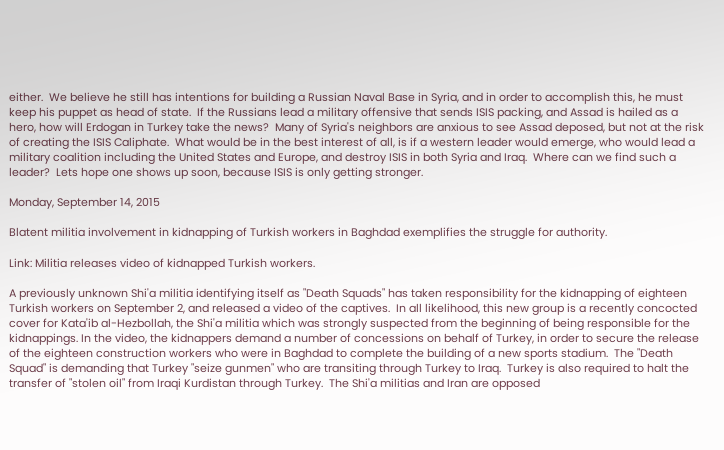either.  We believe he still has intentions for building a Russian Naval Base in Syria, and in order to accomplish this, he must keep his puppet as head of state.  If the Russians lead a military offensive that sends ISIS packing, and Assad is hailed as a hero, how will Erdogan in Turkey take the news?  Many of Syria's neighbors are anxious to see Assad deposed, but not at the risk of creating the ISIS Caliphate.  What would be in the best interest of all, is if a western leader would emerge, who would lead a military coalition including the United States and Europe, and destroy ISIS in both Syria and Iraq.  Where can we find such a leader?  Lets hope one shows up soon, because ISIS is only getting stronger.

Monday, September 14, 2015

Blatent militia involvement in kidnapping of Turkish workers in Baghdad exemplifies the struggle for authority.

Link: Militia releases video of kidnapped Turkish workers.

A previously unknown Shi'a militia identifying itself as "Death Squads" has taken responsibility for the kidnapping of eighteen Turkish workers on September 2, and released a video of the captives.  In all likelihood, this new group is a recently concocted cover for Kata'ib al-Hezbollah, the Shi'a militia which was strongly suspected from the beginning of being responsible for the kidnappings. In the video, the kidnappers demand a number of concessions on behalf of Turkey, in order to secure the release of the eighteen construction workers who were in Baghdad to complete the building of a new sports stadium.  The "Death Squad" is demanding that Turkey "seize gunmen" who are transiting through Turkey to Iraq.  Turkey is also required to halt the transfer of "stolen oil" from Iraqi Kurdistan through Turkey.  The Shi'a militias and Iran are opposed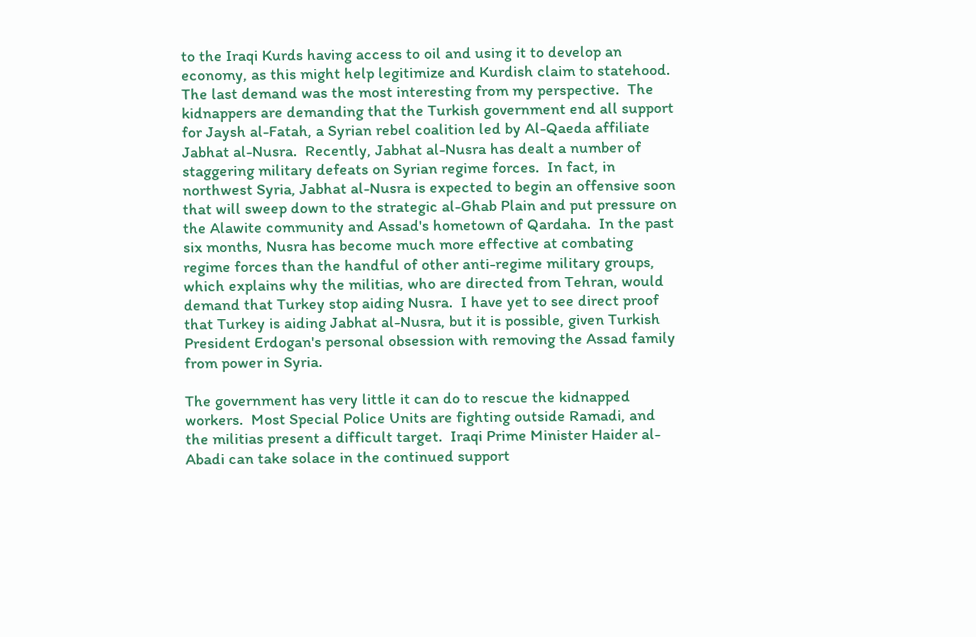to the Iraqi Kurds having access to oil and using it to develop an economy, as this might help legitimize and Kurdish claim to statehood.  The last demand was the most interesting from my perspective.  The kidnappers are demanding that the Turkish government end all support for Jaysh al-Fatah, a Syrian rebel coalition led by Al-Qaeda affiliate Jabhat al-Nusra.  Recently, Jabhat al-Nusra has dealt a number of staggering military defeats on Syrian regime forces.  In fact, in northwest Syria, Jabhat al-Nusra is expected to begin an offensive soon that will sweep down to the strategic al-Ghab Plain and put pressure on the Alawite community and Assad's hometown of Qardaha.  In the past six months, Nusra has become much more effective at combating regime forces than the handful of other anti-regime military groups, which explains why the militias, who are directed from Tehran, would demand that Turkey stop aiding Nusra.  I have yet to see direct proof that Turkey is aiding Jabhat al-Nusra, but it is possible, given Turkish President Erdogan's personal obsession with removing the Assad family from power in Syria.

The government has very little it can do to rescue the kidnapped workers.  Most Special Police Units are fighting outside Ramadi, and the militias present a difficult target.  Iraqi Prime Minister Haider al-Abadi can take solace in the continued support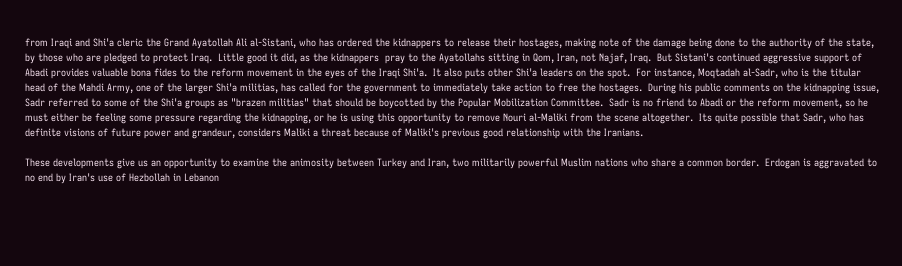from Iraqi and Shi'a cleric the Grand Ayatollah Ali al-Sistani, who has ordered the kidnappers to release their hostages, making note of the damage being done to the authority of the state, by those who are pledged to protect Iraq.  Little good it did, as the kidnappers  pray to the Ayatollahs sitting in Qom, Iran, not Najaf, Iraq.  But Sistani's continued aggressive support of Abadi provides valuable bona fides to the reform movement in the eyes of the Iraqi Shi'a.  It also puts other Shi'a leaders on the spot.  For instance, Moqtadah al-Sadr, who is the titular head of the Mahdi Army, one of the larger Shi'a militias, has called for the government to immediately take action to free the hostages.  During his public comments on the kidnapping issue, Sadr referred to some of the Shi'a groups as "brazen militias" that should be boycotted by the Popular Mobilization Committee.  Sadr is no friend to Abadi or the reform movement, so he must either be feeling some pressure regarding the kidnapping, or he is using this opportunity to remove Nouri al-Maliki from the scene altogether.  Its quite possible that Sadr, who has definite visions of future power and grandeur, considers Maliki a threat because of Maliki's previous good relationship with the Iranians.

These developments give us an opportunity to examine the animosity between Turkey and Iran, two militarily powerful Muslim nations who share a common border.  Erdogan is aggravated to no end by Iran's use of Hezbollah in Lebanon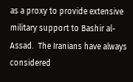as a proxy to provide extensive military support to Bashir al-Assad.  The Iranians have always considered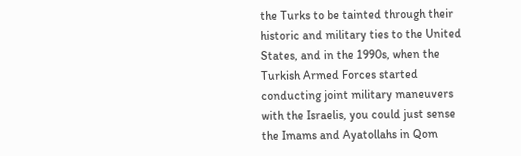the Turks to be tainted through their historic and military ties to the United States, and in the 1990s, when the Turkish Armed Forces started conducting joint military maneuvers with the Israelis, you could just sense the Imams and Ayatollahs in Qom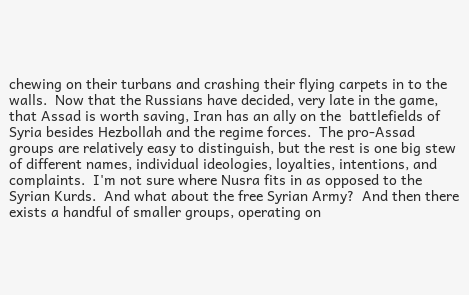chewing on their turbans and crashing their flying carpets in to the walls.  Now that the Russians have decided, very late in the game, that Assad is worth saving, Iran has an ally on the  battlefields of Syria besides Hezbollah and the regime forces.  The pro-Assad groups are relatively easy to distinguish, but the rest is one big stew of different names, individual ideologies, loyalties, intentions, and complaints.  I'm not sure where Nusra fits in as opposed to the Syrian Kurds.  And what about the free Syrian Army?  And then there exists a handful of smaller groups, operating on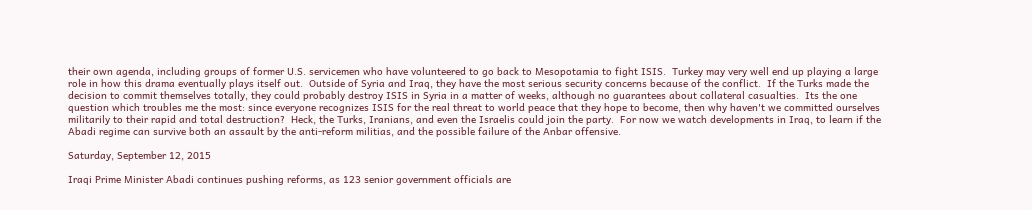their own agenda, including groups of former U.S. servicemen who have volunteered to go back to Mesopotamia to fight ISIS.  Turkey may very well end up playing a large role in how this drama eventually plays itself out.  Outside of Syria and Iraq, they have the most serious security concerns because of the conflict.  If the Turks made the decision to commit themselves totally, they could probably destroy ISIS in Syria in a matter of weeks, although no guarantees about collateral casualties.  Its the one question which troubles me the most: since everyone recognizes ISIS for the real threat to world peace that they hope to become, then why haven't we committed ourselves militarily to their rapid and total destruction?  Heck, the Turks, Iranians, and even the Israelis could join the party.  For now we watch developments in Iraq, to learn if the Abadi regime can survive both an assault by the anti-reform militias, and the possible failure of the Anbar offensive.

Saturday, September 12, 2015

Iraqi Prime Minister Abadi continues pushing reforms, as 123 senior government officials are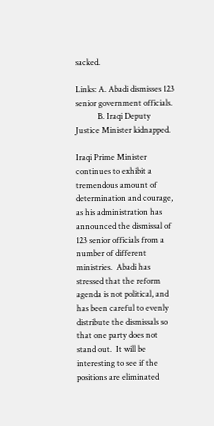sacked.

Links: A. Abadi dismisses 123 senior government officials.
           B. Iraqi Deputy Justice Minister kidnapped.

Iraqi Prime Minister continues to exhibit a tremendous amount of determination and courage, as his administration has announced the dismissal of 123 senior officials from a number of different ministries.  Abadi has stressed that the reform agenda is not political, and has been careful to evenly distribute the dismissals so that one party does not stand out.  It will be interesting to see if the positions are eliminated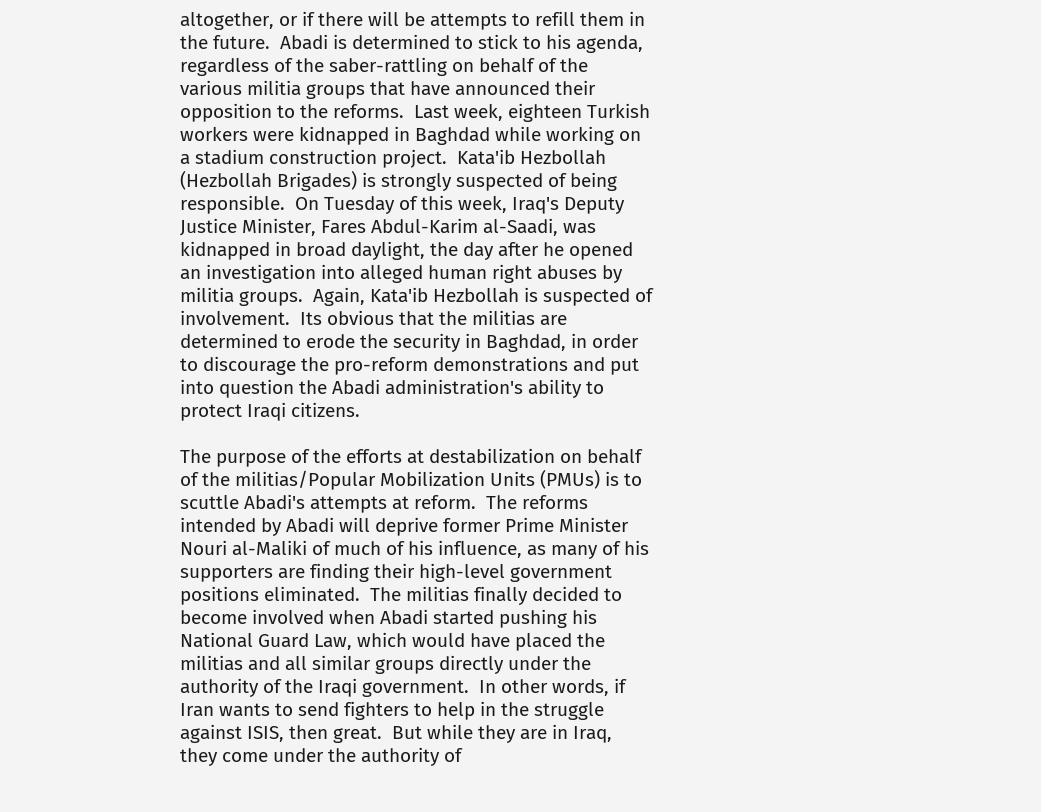altogether, or if there will be attempts to refill them in the future.  Abadi is determined to stick to his agenda, regardless of the saber-rattling on behalf of the various militia groups that have announced their opposition to the reforms.  Last week, eighteen Turkish workers were kidnapped in Baghdad while working on a stadium construction project.  Kata'ib Hezbollah (Hezbollah Brigades) is strongly suspected of being responsible.  On Tuesday of this week, Iraq's Deputy Justice Minister, Fares Abdul-Karim al-Saadi, was kidnapped in broad daylight, the day after he opened an investigation into alleged human right abuses by militia groups.  Again, Kata'ib Hezbollah is suspected of involvement.  Its obvious that the militias are determined to erode the security in Baghdad, in order to discourage the pro-reform demonstrations and put into question the Abadi administration's ability to protect Iraqi citizens.

The purpose of the efforts at destabilization on behalf of the militias/Popular Mobilization Units (PMUs) is to scuttle Abadi's attempts at reform.  The reforms intended by Abadi will deprive former Prime Minister Nouri al-Maliki of much of his influence, as many of his supporters are finding their high-level government positions eliminated.  The militias finally decided to become involved when Abadi started pushing his National Guard Law, which would have placed the militias and all similar groups directly under the authority of the Iraqi government.  In other words, if Iran wants to send fighters to help in the struggle against ISIS, then great.  But while they are in Iraq, they come under the authority of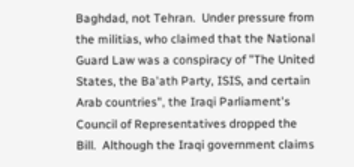Baghdad, not Tehran.  Under pressure from the militias, who claimed that the National Guard Law was a conspiracy of "The United States, the Ba'ath Party, ISIS, and certain Arab countries", the Iraqi Parliament's Council of Representatives dropped the Bill.  Although the Iraqi government claims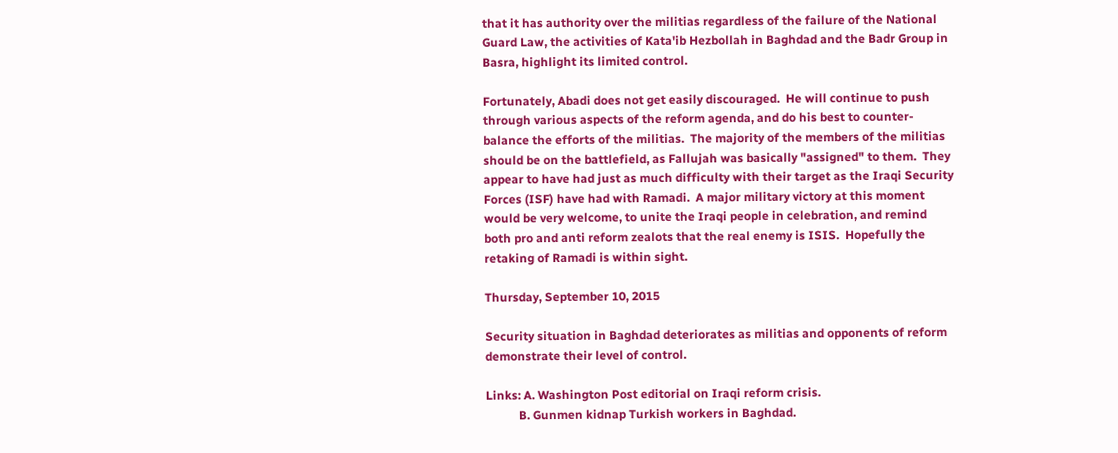that it has authority over the militias regardless of the failure of the National Guard Law, the activities of Kata'ib Hezbollah in Baghdad and the Badr Group in Basra, highlight its limited control.

Fortunately, Abadi does not get easily discouraged.  He will continue to push through various aspects of the reform agenda, and do his best to counter-balance the efforts of the militias.  The majority of the members of the militias should be on the battlefield, as Fallujah was basically "assigned" to them.  They appear to have had just as much difficulty with their target as the Iraqi Security Forces (ISF) have had with Ramadi.  A major military victory at this moment would be very welcome, to unite the Iraqi people in celebration, and remind both pro and anti reform zealots that the real enemy is ISIS.  Hopefully the retaking of Ramadi is within sight.

Thursday, September 10, 2015

Security situation in Baghdad deteriorates as militias and opponents of reform demonstrate their level of control.

Links: A. Washington Post editorial on Iraqi reform crisis.
           B. Gunmen kidnap Turkish workers in Baghdad.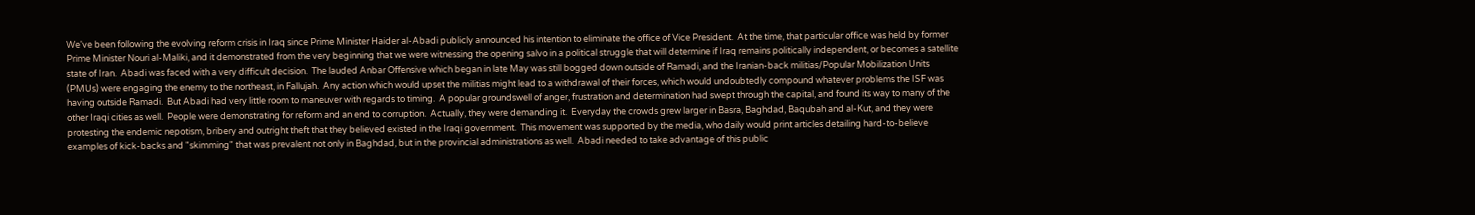We've been following the evolving reform crisis in Iraq since Prime Minister Haider al-Abadi publicly announced his intention to eliminate the office of Vice President.  At the time, that particular office was held by former Prime Minister Nouri al-Maliki, and it demonstrated from the very beginning that we were witnessing the opening salvo in a political struggle that will determine if Iraq remains politically independent, or becomes a satellite state of Iran.  Abadi was faced with a very difficult decision.  The lauded Anbar Offensive which began in late May was still bogged down outside of Ramadi, and the Iranian-back militias/Popular Mobilization Units (PMUs) were engaging the enemy to the northeast, in Fallujah.  Any action which would upset the militias might lead to a withdrawal of their forces, which would undoubtedly compound whatever problems the ISF was having outside Ramadi.  But Abadi had very little room to maneuver with regards to timing.  A popular groundswell of anger, frustration and determination had swept through the capital, and found its way to many of the other Iraqi cities as well.  People were demonstrating for reform and an end to corruption.  Actually, they were demanding it.  Everyday the crowds grew larger in Basra, Baghdad, Baqubah and al-Kut, and they were protesting the endemic nepotism, bribery and outright theft that they believed existed in the Iraqi government.  This movement was supported by the media, who daily would print articles detailing hard-to-believe examples of kick-backs and "skimming" that was prevalent not only in Baghdad, but in the provincial administrations as well.  Abadi needed to take advantage of this public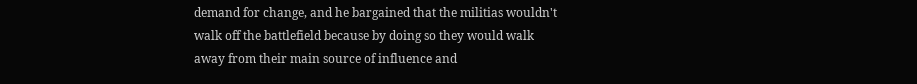demand for change, and he bargained that the militias wouldn't walk off the battlefield because by doing so they would walk away from their main source of influence and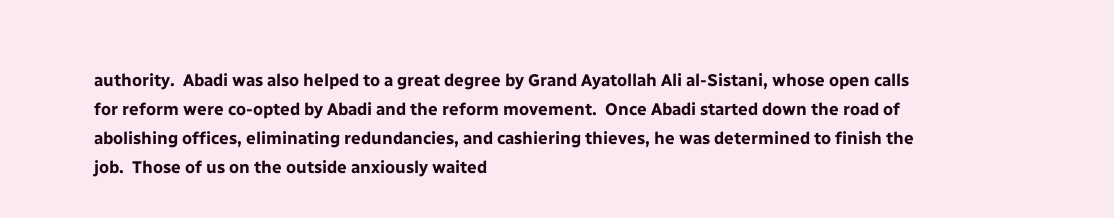authority.  Abadi was also helped to a great degree by Grand Ayatollah Ali al-Sistani, whose open calls for reform were co-opted by Abadi and the reform movement.  Once Abadi started down the road of abolishing offices, eliminating redundancies, and cashiering thieves, he was determined to finish the job.  Those of us on the outside anxiously waited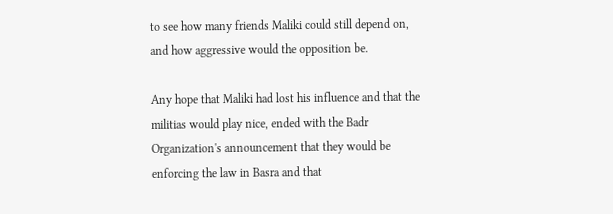to see how many friends Maliki could still depend on, and how aggressive would the opposition be.

Any hope that Maliki had lost his influence and that the militias would play nice, ended with the Badr Organization's announcement that they would be enforcing the law in Basra and that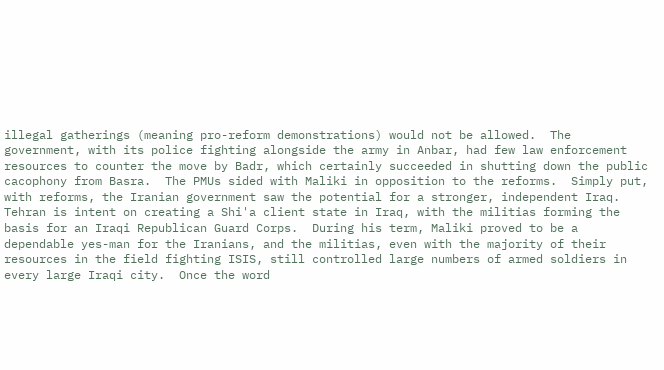illegal gatherings (meaning pro-reform demonstrations) would not be allowed.  The government, with its police fighting alongside the army in Anbar, had few law enforcement resources to counter the move by Badr, which certainly succeeded in shutting down the public cacophony from Basra.  The PMUs sided with Maliki in opposition to the reforms.  Simply put, with reforms, the Iranian government saw the potential for a stronger, independent Iraq.  Tehran is intent on creating a Shi'a client state in Iraq, with the militias forming the basis for an Iraqi Republican Guard Corps.  During his term, Maliki proved to be a dependable yes-man for the Iranians, and the militias, even with the majority of their resources in the field fighting ISIS, still controlled large numbers of armed soldiers in every large Iraqi city.  Once the word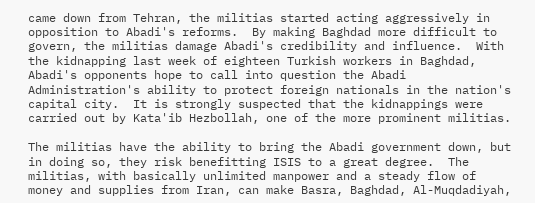came down from Tehran, the militias started acting aggressively in opposition to Abadi's reforms.  By making Baghdad more difficult to govern, the militias damage Abadi's credibility and influence.  With the kidnapping last week of eighteen Turkish workers in Baghdad, Abadi's opponents hope to call into question the Abadi Administration's ability to protect foreign nationals in the nation's capital city.  It is strongly suspected that the kidnappings were carried out by Kata'ib Hezbollah, one of the more prominent militias.

The militias have the ability to bring the Abadi government down, but in doing so, they risk benefitting ISIS to a great degree.  The militias, with basically unlimited manpower and a steady flow of money and supplies from Iran, can make Basra, Baghdad, Al-Muqdadiyah,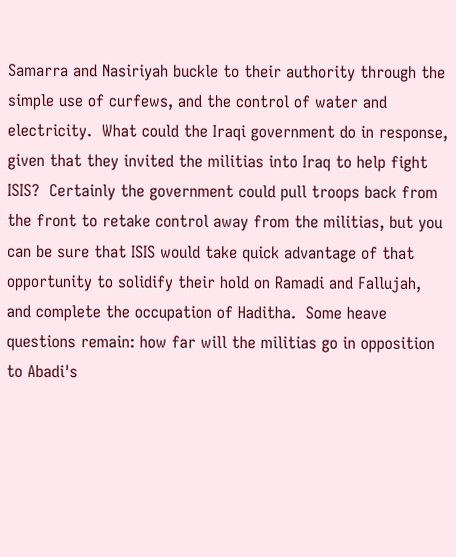Samarra and Nasiriyah buckle to their authority through the simple use of curfews, and the control of water and electricity.  What could the Iraqi government do in response, given that they invited the militias into Iraq to help fight ISIS?  Certainly the government could pull troops back from the front to retake control away from the militias, but you can be sure that ISIS would take quick advantage of that opportunity to solidify their hold on Ramadi and Fallujah, and complete the occupation of Haditha.  Some heave questions remain: how far will the militias go in opposition to Abadi's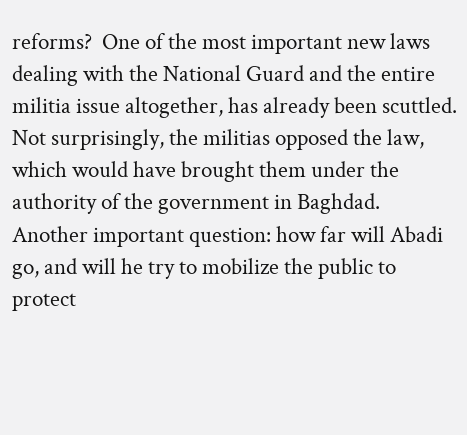reforms?  One of the most important new laws dealing with the National Guard and the entire militia issue altogether, has already been scuttled. Not surprisingly, the militias opposed the law, which would have brought them under the authority of the government in Baghdad.  Another important question: how far will Abadi go, and will he try to mobilize the public to protect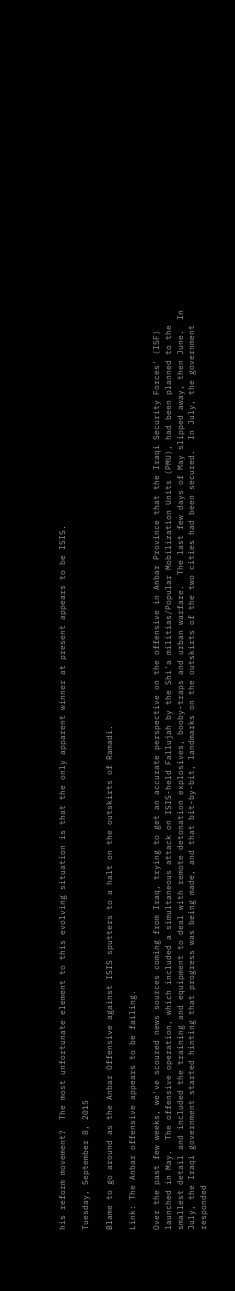his reform movement?  The most unfortunate element to this evolving situation is that the only apparent winner at present appears to be ISIS.

Tuesday, September 8, 2015

Blame to go around as the Anbar Offensive against ISIS sputters to a halt on the outskirts of Ramadi.

Link: The Anbar offensive appears to be failing.

Over the past few weeks, we've scoured news sources coming from Iraq, trying to get an accurate perspective on the offensive in Anbar Province that the Iraqi Security Forces' (ISF) launched in May.  The offensive operation, which included a simultaneous attack on ISIS-held Fallujah by the Shi'a militias/Popular Mobilization Units (PMU), had been planned to the smallest detail and included the training and equipment to deal with remote detonation explosives, booby-traps and urban warfare.  The last few days of May slipped away, then June.  In July, the Iraqi government started hinting that progress was being made, and that bit-by-bit, landmarks on the outskirts of the two cities had been secured.  In July, the government responded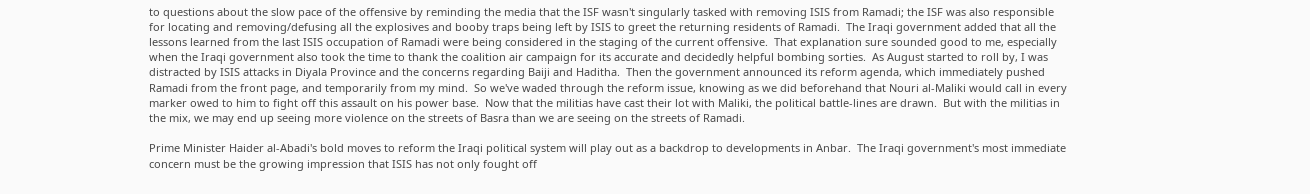to questions about the slow pace of the offensive by reminding the media that the ISF wasn't singularly tasked with removing ISIS from Ramadi; the ISF was also responsible for locating and removing/defusing all the explosives and booby traps being left by ISIS to greet the returning residents of Ramadi.  The Iraqi government added that all the lessons learned from the last ISIS occupation of Ramadi were being considered in the staging of the current offensive.  That explanation sure sounded good to me, especially when the Iraqi government also took the time to thank the coalition air campaign for its accurate and decidedly helpful bombing sorties.  As August started to roll by, I was distracted by ISIS attacks in Diyala Province and the concerns regarding Baiji and Haditha.  Then the government announced its reform agenda, which immediately pushed Ramadi from the front page, and temporarily from my mind.  So we've waded through the reform issue, knowing as we did beforehand that Nouri al-Maliki would call in every marker owed to him to fight off this assault on his power base.  Now that the militias have cast their lot with Maliki, the political battle-lines are drawn.  But with the militias in the mix, we may end up seeing more violence on the streets of Basra than we are seeing on the streets of Ramadi.

Prime Minister Haider al-Abadi's bold moves to reform the Iraqi political system will play out as a backdrop to developments in Anbar.  The Iraqi government's most immediate concern must be the growing impression that ISIS has not only fought off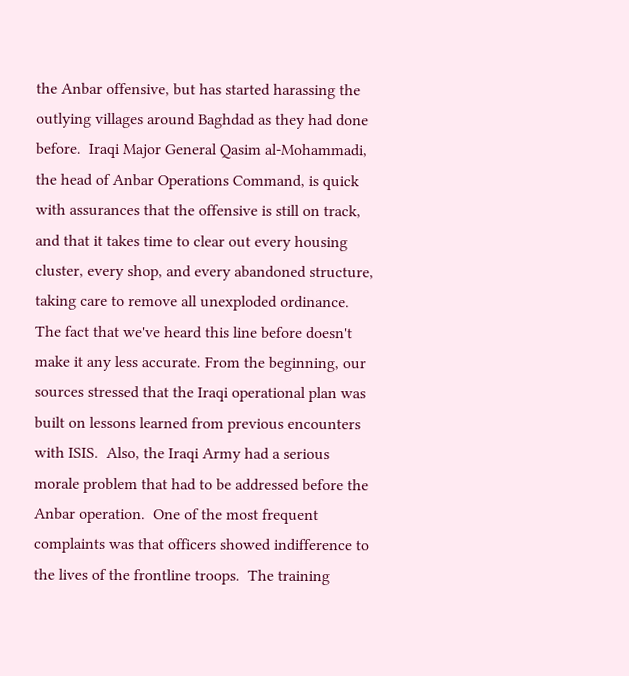the Anbar offensive, but has started harassing the outlying villages around Baghdad as they had done before.  Iraqi Major General Qasim al-Mohammadi, the head of Anbar Operations Command, is quick with assurances that the offensive is still on track, and that it takes time to clear out every housing cluster, every shop, and every abandoned structure, taking care to remove all unexploded ordinance.  The fact that we've heard this line before doesn't make it any less accurate. From the beginning, our sources stressed that the Iraqi operational plan was built on lessons learned from previous encounters with ISIS.  Also, the Iraqi Army had a serious morale problem that had to be addressed before the Anbar operation.  One of the most frequent complaints was that officers showed indifference to the lives of the frontline troops.  The training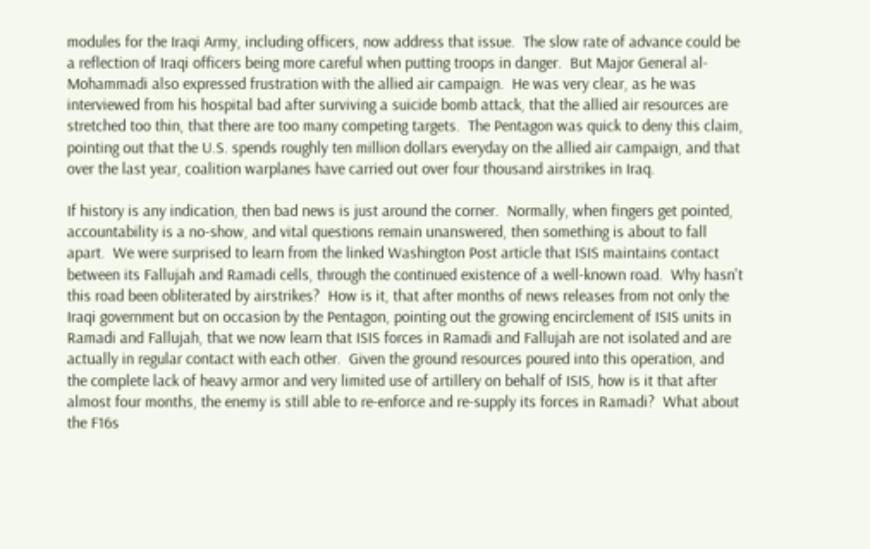modules for the Iraqi Army, including officers, now address that issue.  The slow rate of advance could be a reflection of Iraqi officers being more careful when putting troops in danger.  But Major General al-Mohammadi also expressed frustration with the allied air campaign.  He was very clear, as he was interviewed from his hospital bad after surviving a suicide bomb attack, that the allied air resources are stretched too thin, that there are too many competing targets.  The Pentagon was quick to deny this claim, pointing out that the U.S. spends roughly ten million dollars everyday on the allied air campaign, and that over the last year, coalition warplanes have carried out over four thousand airstrikes in Iraq.

If history is any indication, then bad news is just around the corner.  Normally, when fingers get pointed, accountability is a no-show, and vital questions remain unanswered, then something is about to fall apart.  We were surprised to learn from the linked Washington Post article that ISIS maintains contact between its Fallujah and Ramadi cells, through the continued existence of a well-known road.  Why hasn't this road been obliterated by airstrikes?  How is it, that after months of news releases from not only the Iraqi government but on occasion by the Pentagon, pointing out the growing encirclement of ISIS units in Ramadi and Fallujah, that we now learn that ISIS forces in Ramadi and Fallujah are not isolated and are actually in regular contact with each other.  Given the ground resources poured into this operation, and the complete lack of heavy armor and very limited use of artillery on behalf of ISIS, how is it that after almost four months, the enemy is still able to re-enforce and re-supply its forces in Ramadi?  What about the F16s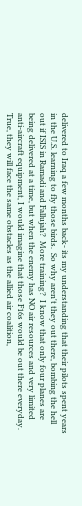delivered to Iraq a few months back- its my understanding that their pilots spent years in the U.S. learning to fly those birds.  So why aren't they out there, bombing the hell out if ISIS in Ramadi and Fallujah?  More training?  I know that only four planes are being delivered at a time, but when the enemy has NO air resources and very limited anti-aircraft equipment, I would imagine that those F16s would be out there everyday.  True, they will face the same obstacles as the allied air coalition,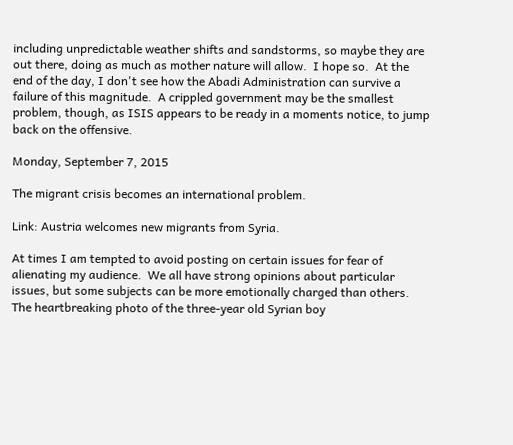including unpredictable weather shifts and sandstorms, so maybe they are out there, doing as much as mother nature will allow.  I hope so.  At the end of the day, I don't see how the Abadi Administration can survive a failure of this magnitude.  A crippled government may be the smallest problem, though, as ISIS appears to be ready in a moments notice, to jump back on the offensive.

Monday, September 7, 2015

The migrant crisis becomes an international problem.

Link: Austria welcomes new migrants from Syria.

At times I am tempted to avoid posting on certain issues for fear of alienating my audience.  We all have strong opinions about particular issues, but some subjects can be more emotionally charged than others.  The heartbreaking photo of the three-year old Syrian boy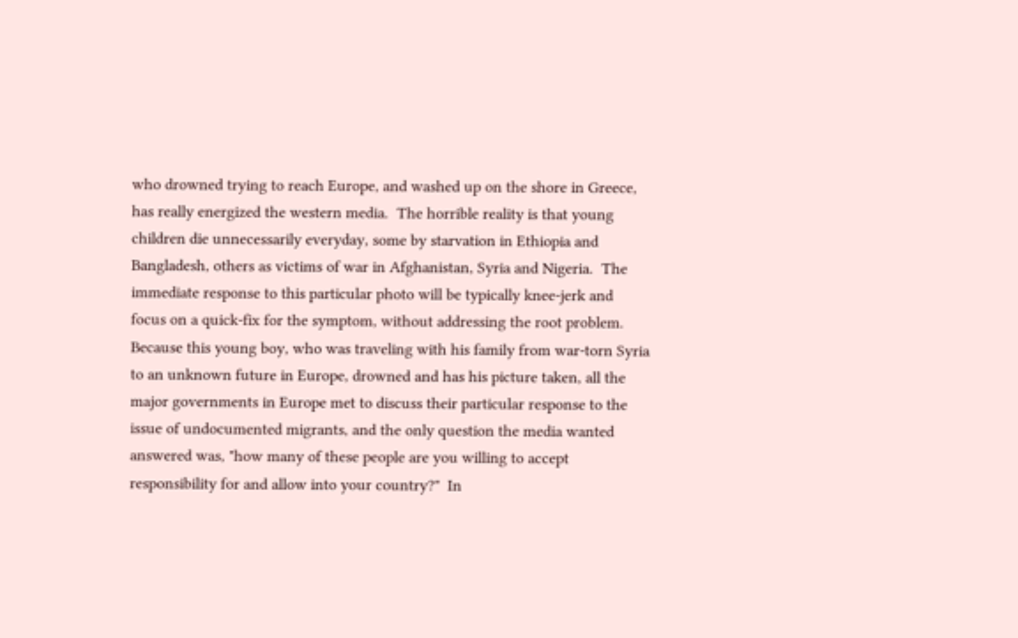who drowned trying to reach Europe, and washed up on the shore in Greece, has really energized the western media.  The horrible reality is that young children die unnecessarily everyday, some by starvation in Ethiopia and Bangladesh, others as victims of war in Afghanistan, Syria and Nigeria.  The immediate response to this particular photo will be typically knee-jerk and focus on a quick-fix for the symptom, without addressing the root problem.  Because this young boy, who was traveling with his family from war-torn Syria to an unknown future in Europe, drowned and has his picture taken, all the major governments in Europe met to discuss their particular response to the issue of undocumented migrants, and the only question the media wanted answered was, "how many of these people are you willing to accept responsibility for and allow into your country?"  In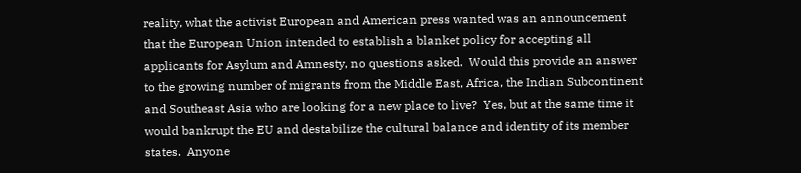reality, what the activist European and American press wanted was an announcement that the European Union intended to establish a blanket policy for accepting all applicants for Asylum and Amnesty, no questions asked.  Would this provide an answer to the growing number of migrants from the Middle East, Africa, the Indian Subcontinent and Southeast Asia who are looking for a new place to live?  Yes, but at the same time it would bankrupt the EU and destabilize the cultural balance and identity of its member states.  Anyone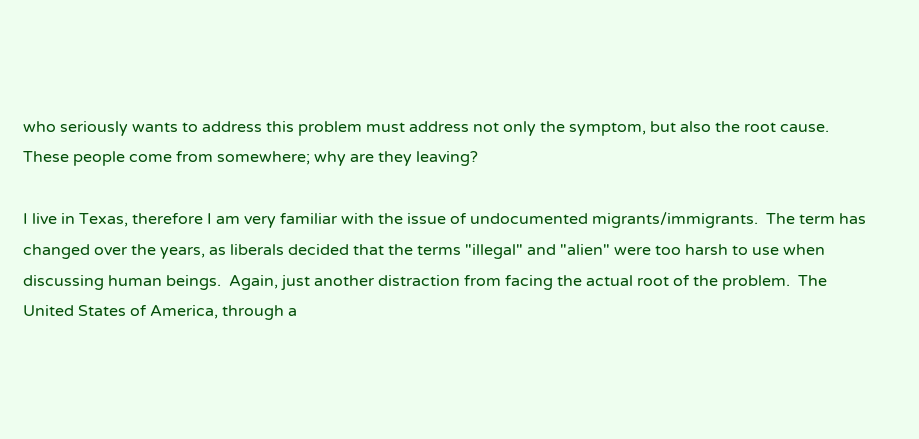who seriously wants to address this problem must address not only the symptom, but also the root cause.  These people come from somewhere; why are they leaving?

I live in Texas, therefore I am very familiar with the issue of undocumented migrants/immigrants.  The term has changed over the years, as liberals decided that the terms "illegal" and "alien" were too harsh to use when discussing human beings.  Again, just another distraction from facing the actual root of the problem.  The United States of America, through a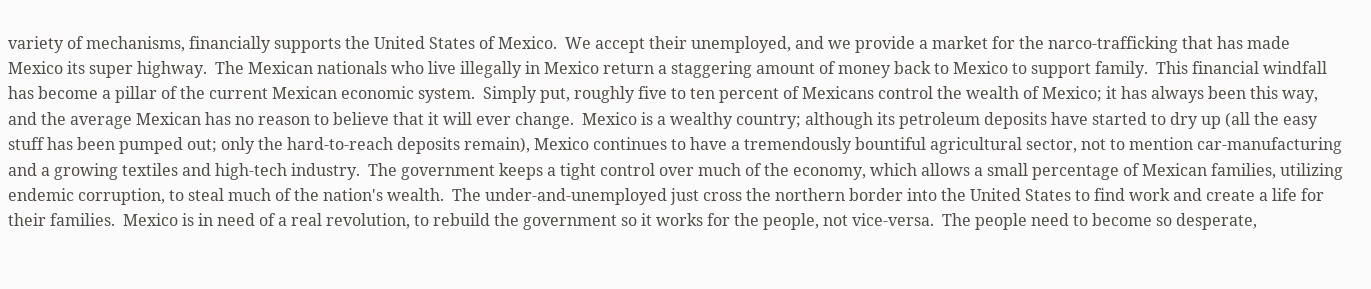variety of mechanisms, financially supports the United States of Mexico.  We accept their unemployed, and we provide a market for the narco-trafficking that has made Mexico its super highway.  The Mexican nationals who live illegally in Mexico return a staggering amount of money back to Mexico to support family.  This financial windfall has become a pillar of the current Mexican economic system.  Simply put, roughly five to ten percent of Mexicans control the wealth of Mexico; it has always been this way, and the average Mexican has no reason to believe that it will ever change.  Mexico is a wealthy country; although its petroleum deposits have started to dry up (all the easy stuff has been pumped out; only the hard-to-reach deposits remain), Mexico continues to have a tremendously bountiful agricultural sector, not to mention car-manufacturing and a growing textiles and high-tech industry.  The government keeps a tight control over much of the economy, which allows a small percentage of Mexican families, utilizing endemic corruption, to steal much of the nation's wealth.  The under-and-unemployed just cross the northern border into the United States to find work and create a life for their families.  Mexico is in need of a real revolution, to rebuild the government so it works for the people, not vice-versa.  The people need to become so desperate,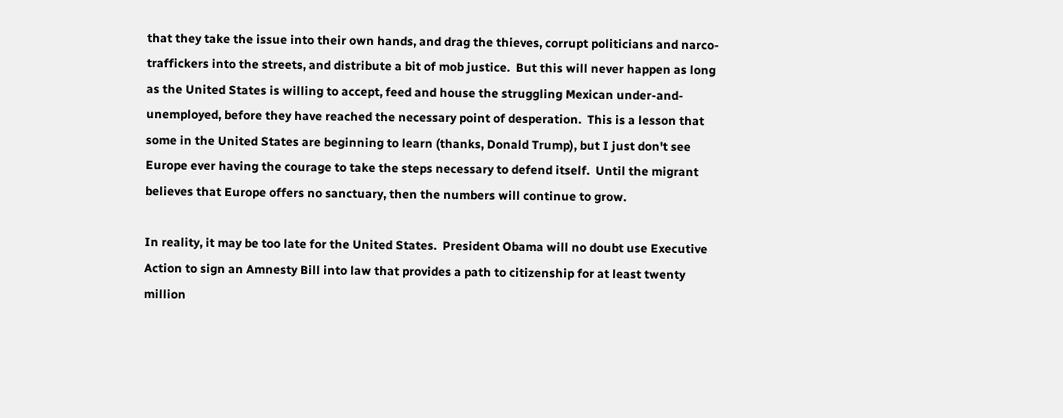that they take the issue into their own hands, and drag the thieves, corrupt politicians and narco-traffickers into the streets, and distribute a bit of mob justice.  But this will never happen as long as the United States is willing to accept, feed and house the struggling Mexican under-and-unemployed, before they have reached the necessary point of desperation.  This is a lesson that some in the United States are beginning to learn (thanks, Donald Trump), but I just don't see Europe ever having the courage to take the steps necessary to defend itself.  Until the migrant believes that Europe offers no sanctuary, then the numbers will continue to grow.

In reality, it may be too late for the United States.  President Obama will no doubt use Executive Action to sign an Amnesty Bill into law that provides a path to citizenship for at least twenty million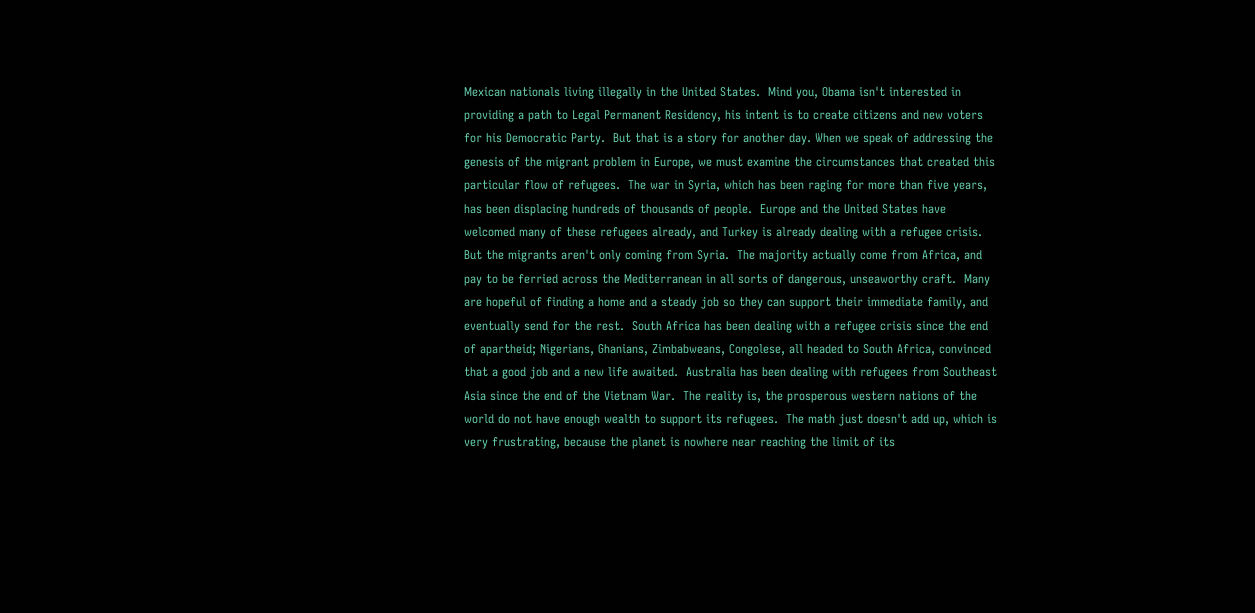Mexican nationals living illegally in the United States.  Mind you, Obama isn't interested in providing a path to Legal Permanent Residency, his intent is to create citizens and new voters for his Democratic Party.  But that is a story for another day. When we speak of addressing the genesis of the migrant problem in Europe, we must examine the circumstances that created this particular flow of refugees.  The war in Syria, which has been raging for more than five years, has been displacing hundreds of thousands of people.  Europe and the United States have welcomed many of these refugees already, and Turkey is already dealing with a refugee crisis.  But the migrants aren't only coming from Syria.  The majority actually come from Africa, and pay to be ferried across the Mediterranean in all sorts of dangerous, unseaworthy craft.  Many are hopeful of finding a home and a steady job so they can support their immediate family, and eventually send for the rest.  South Africa has been dealing with a refugee crisis since the end of apartheid; Nigerians, Ghanians, Zimbabweans, Congolese, all headed to South Africa, convinced that a good job and a new life awaited.  Australia has been dealing with refugees from Southeast Asia since the end of the Vietnam War.  The reality is, the prosperous western nations of the world do not have enough wealth to support its refugees.  The math just doesn't add up, which is very frustrating, because the planet is nowhere near reaching the limit of its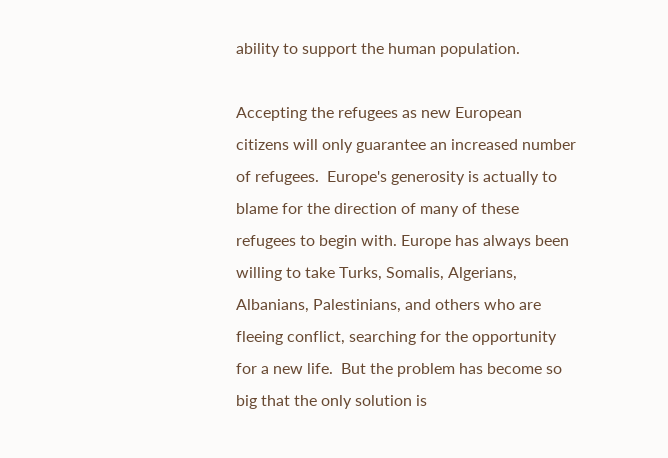ability to support the human population.

Accepting the refugees as new European citizens will only guarantee an increased number of refugees.  Europe's generosity is actually to blame for the direction of many of these refugees to begin with. Europe has always been willing to take Turks, Somalis, Algerians, Albanians, Palestinians, and others who are fleeing conflict, searching for the opportunity for a new life.  But the problem has become so big that the only solution is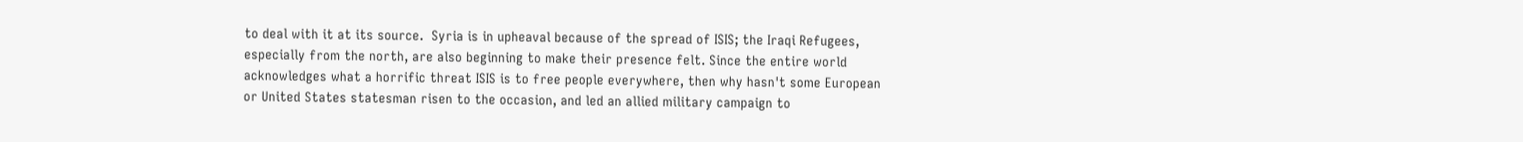to deal with it at its source.  Syria is in upheaval because of the spread of ISIS; the Iraqi Refugees, especially from the north, are also beginning to make their presence felt. Since the entire world acknowledges what a horrific threat ISIS is to free people everywhere, then why hasn't some European or United States statesman risen to the occasion, and led an allied military campaign to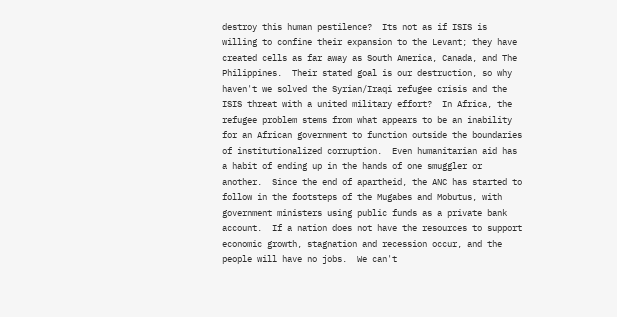destroy this human pestilence?  Its not as if ISIS is willing to confine their expansion to the Levant; they have created cells as far away as South America, Canada, and The Philippines.  Their stated goal is our destruction, so why haven't we solved the Syrian/Iraqi refugee crisis and the ISIS threat with a united military effort?  In Africa, the refugee problem stems from what appears to be an inability for an African government to function outside the boundaries of institutionalized corruption.  Even humanitarian aid has a habit of ending up in the hands of one smuggler or another.  Since the end of apartheid, the ANC has started to follow in the footsteps of the Mugabes and Mobutus, with government ministers using public funds as a private bank account.  If a nation does not have the resources to support economic growth, stagnation and recession occur, and the people will have no jobs.  We can't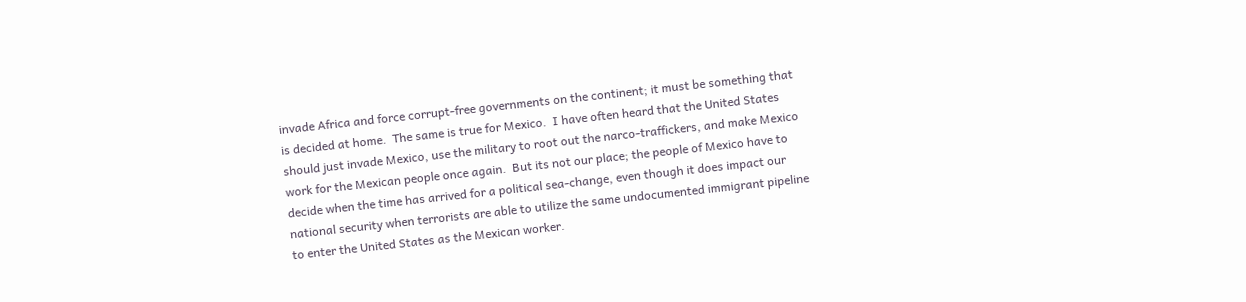invade Africa and force corrupt-free governments on the continent; it must be something that is decided at home.  The same is true for Mexico.  I have often heard that the United States should just invade Mexico, use the military to root out the narco-traffickers, and make Mexico work for the Mexican people once again.  But its not our place; the people of Mexico have to decide when the time has arrived for a political sea-change, even though it does impact our national security when terrorists are able to utilize the same undocumented immigrant pipeline to enter the United States as the Mexican worker.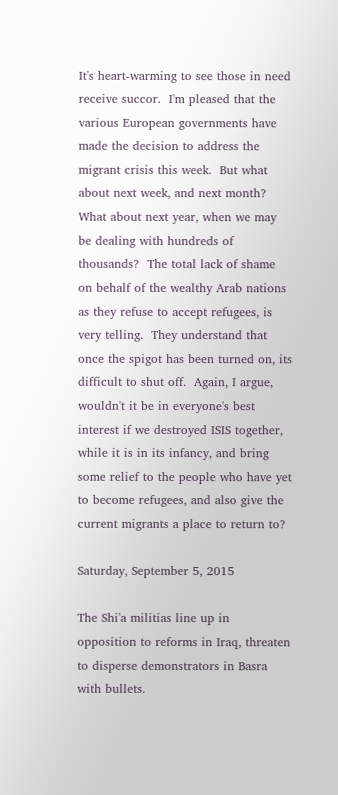It's heart-warming to see those in need receive succor.  I'm pleased that the various European governments have made the decision to address the migrant crisis this week.  But what about next week, and next month?  What about next year, when we may be dealing with hundreds of thousands?  The total lack of shame on behalf of the wealthy Arab nations as they refuse to accept refugees, is very telling.  They understand that once the spigot has been turned on, its difficult to shut off.  Again, I argue, wouldn't it be in everyone's best interest if we destroyed ISIS together, while it is in its infancy, and bring some relief to the people who have yet to become refugees, and also give the current migrants a place to return to?

Saturday, September 5, 2015

The Shi'a militias line up in opposition to reforms in Iraq, threaten to disperse demonstrators in Basra with bullets.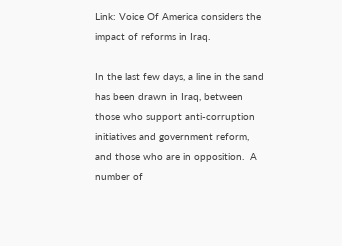Link: Voice Of America considers the impact of reforms in Iraq.

In the last few days, a line in the sand has been drawn in Iraq, between those who support anti-corruption initiatives and government reform, and those who are in opposition.  A number of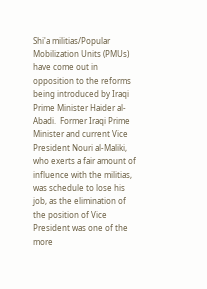Shi'a militias/Popular Mobilization Units (PMUs) have come out in opposition to the reforms being introduced by Iraqi Prime Minister Haider al-Abadi.  Former Iraqi Prime Minister and current Vice President Nouri al-Maliki, who exerts a fair amount of influence with the militias, was schedule to lose his job, as the elimination of the position of Vice President was one of the more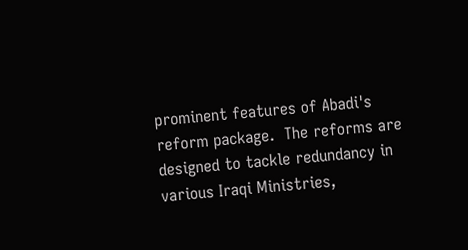prominent features of Abadi's reform package.  The reforms are designed to tackle redundancy in various Iraqi Ministries,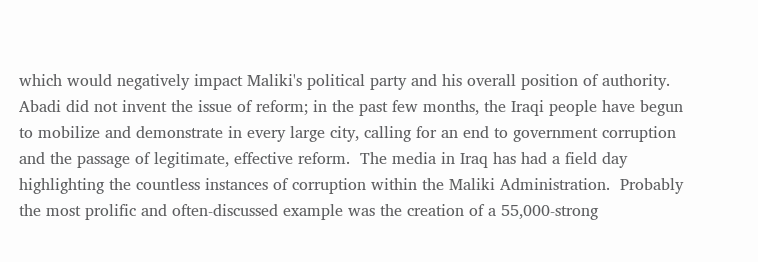which would negatively impact Maliki's political party and his overall position of authority.  Abadi did not invent the issue of reform; in the past few months, the Iraqi people have begun to mobilize and demonstrate in every large city, calling for an end to government corruption and the passage of legitimate, effective reform.  The media in Iraq has had a field day highlighting the countless instances of corruption within the Maliki Administration.  Probably the most prolific and often-discussed example was the creation of a 55,000-strong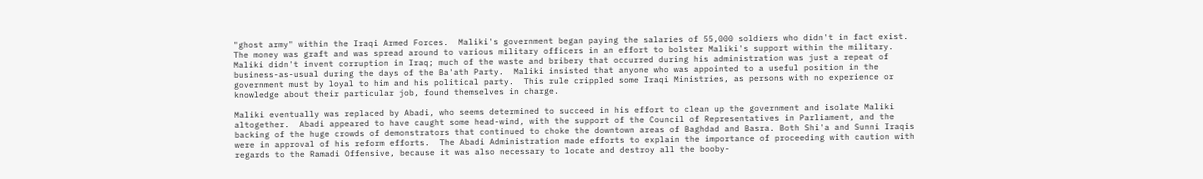"ghost army" within the Iraqi Armed Forces.  Maliki's government began paying the salaries of 55,000 soldiers who didn't in fact exist.  The money was graft and was spread around to various military officers in an effort to bolster Maliki's support within the military.  Maliki didn't invent corruption in Iraq; much of the waste and bribery that occurred during his administration was just a repeat of business-as-usual during the days of the Ba'ath Party.  Maliki insisted that anyone who was appointed to a useful position in the government must by loyal to him and his political party.  This rule crippled some Iraqi Ministries, as persons with no experience or knowledge about their particular job, found themselves in charge.

Maliki eventually was replaced by Abadi, who seems determined to succeed in his effort to clean up the government and isolate Maliki altogether.  Abadi appeared to have caught some head-wind, with the support of the Council of Representatives in Parliament, and the backing of the huge crowds of demonstrators that continued to choke the downtown areas of Baghdad and Basra. Both Shi'a and Sunni Iraqis were in approval of his reform efforts.  The Abadi Administration made efforts to explain the importance of proceeding with caution with regards to the Ramadi Offensive, because it was also necessary to locate and destroy all the booby-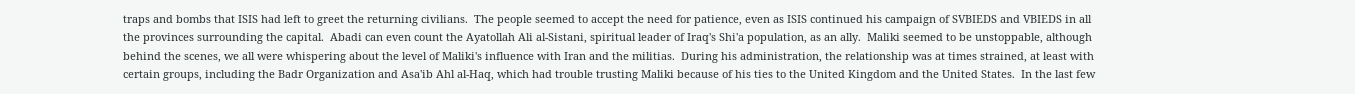traps and bombs that ISIS had left to greet the returning civilians.  The people seemed to accept the need for patience, even as ISIS continued his campaign of SVBIEDS and VBIEDS in all the provinces surrounding the capital.  Abadi can even count the Ayatollah Ali al-Sistani, spiritual leader of Iraq's Shi'a population, as an ally.  Maliki seemed to be unstoppable, although behind the scenes, we all were whispering about the level of Maliki's influence with Iran and the militias.  During his administration, the relationship was at times strained, at least with certain groups, including the Badr Organization and Asa'ib Ahl al-Haq, which had trouble trusting Maliki because of his ties to the United Kingdom and the United States.  In the last few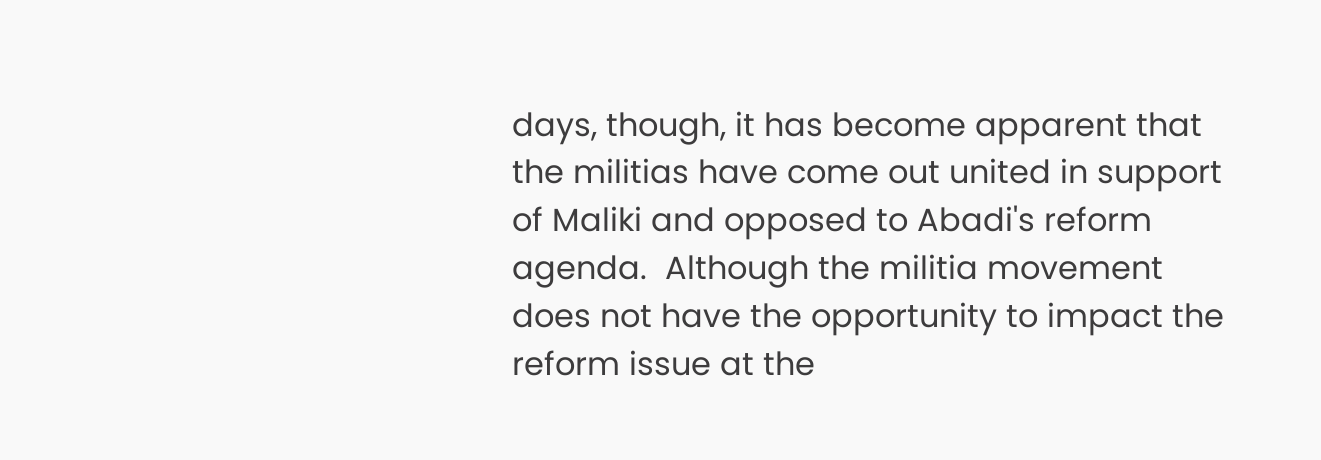days, though, it has become apparent that the militias have come out united in support of Maliki and opposed to Abadi's reform agenda.  Although the militia movement does not have the opportunity to impact the reform issue at the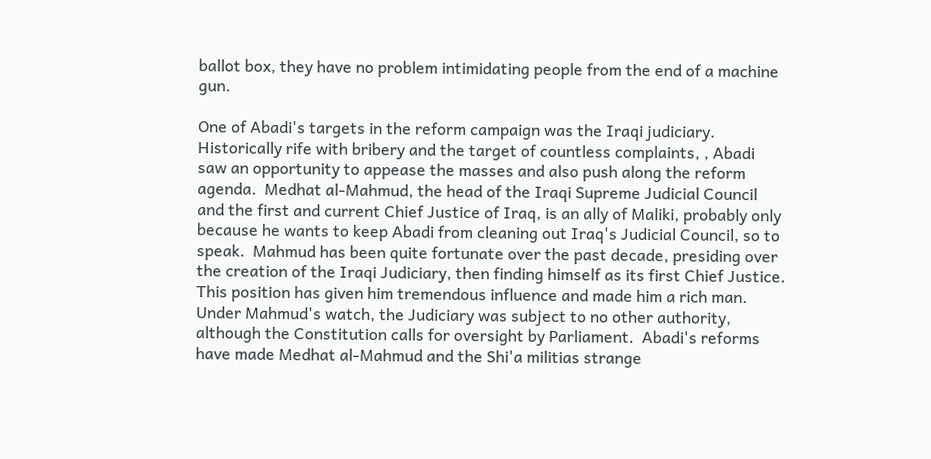ballot box, they have no problem intimidating people from the end of a machine gun.

One of Abadi's targets in the reform campaign was the Iraqi judiciary.  Historically rife with bribery and the target of countless complaints, , Abadi saw an opportunity to appease the masses and also push along the reform agenda.  Medhat al-Mahmud, the head of the Iraqi Supreme Judicial Council and the first and current Chief Justice of Iraq, is an ally of Maliki, probably only because he wants to keep Abadi from cleaning out Iraq's Judicial Council, so to speak.  Mahmud has been quite fortunate over the past decade, presiding over the creation of the Iraqi Judiciary, then finding himself as its first Chief Justice.  This position has given him tremendous influence and made him a rich man.  Under Mahmud's watch, the Judiciary was subject to no other authority, although the Constitution calls for oversight by Parliament.  Abadi's reforms have made Medhat al-Mahmud and the Shi'a militias strange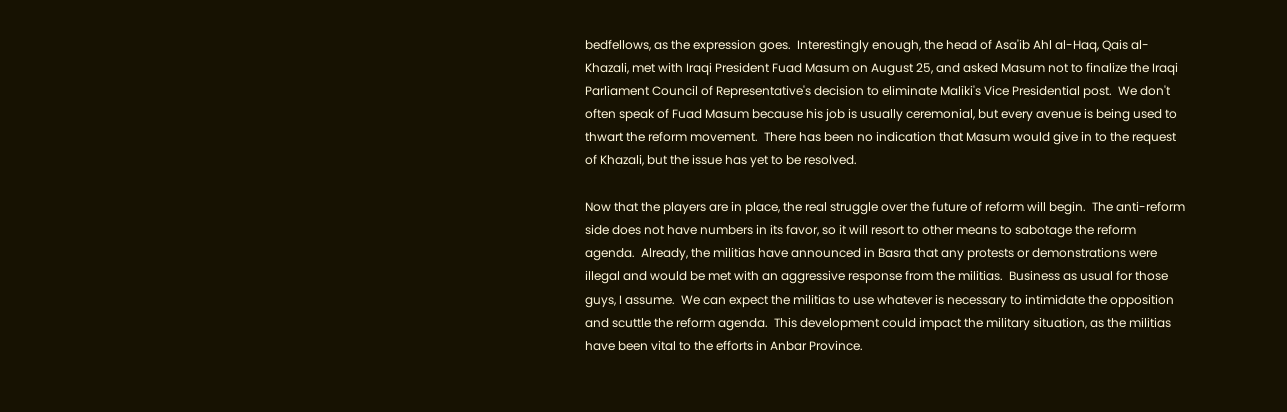bedfellows, as the expression goes.  Interestingly enough, the head of Asa'ib Ahl al-Haq, Qais al-Khazali, met with Iraqi President Fuad Masum on August 25, and asked Masum not to finalize the Iraqi Parliament Council of Representative's decision to eliminate Maliki's Vice Presidential post.  We don't often speak of Fuad Masum because his job is usually ceremonial, but every avenue is being used to thwart the reform movement.  There has been no indication that Masum would give in to the request of Khazali, but the issue has yet to be resolved.

Now that the players are in place, the real struggle over the future of reform will begin.  The anti-reform side does not have numbers in its favor, so it will resort to other means to sabotage the reform agenda.  Already, the militias have announced in Basra that any protests or demonstrations were illegal and would be met with an aggressive response from the militias.  Business as usual for those guys, I assume.  We can expect the militias to use whatever is necessary to intimidate the opposition and scuttle the reform agenda.  This development could impact the military situation, as the militias have been vital to the efforts in Anbar Province.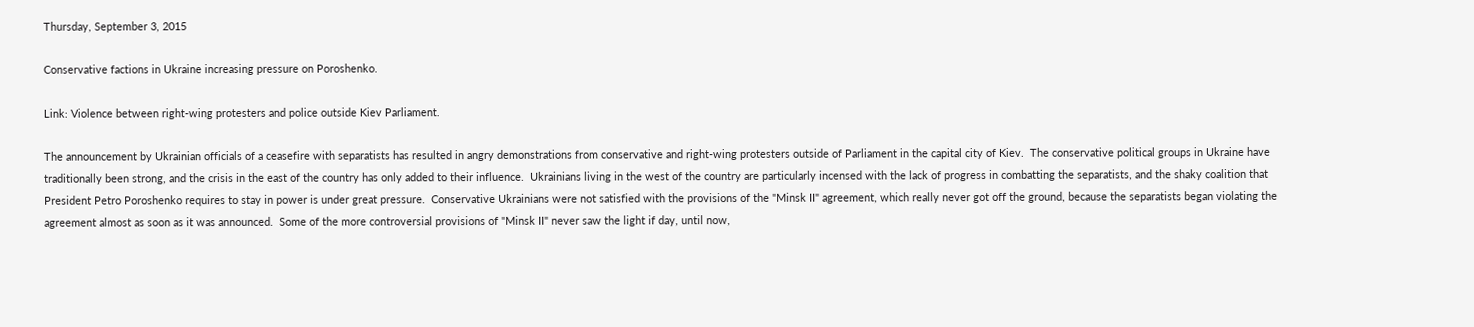Thursday, September 3, 2015

Conservative factions in Ukraine increasing pressure on Poroshenko.

Link: Violence between right-wing protesters and police outside Kiev Parliament.

The announcement by Ukrainian officials of a ceasefire with separatists has resulted in angry demonstrations from conservative and right-wing protesters outside of Parliament in the capital city of Kiev.  The conservative political groups in Ukraine have traditionally been strong, and the crisis in the east of the country has only added to their influence.  Ukrainians living in the west of the country are particularly incensed with the lack of progress in combatting the separatists, and the shaky coalition that President Petro Poroshenko requires to stay in power is under great pressure.  Conservative Ukrainians were not satisfied with the provisions of the "Minsk II" agreement, which really never got off the ground, because the separatists began violating the agreement almost as soon as it was announced.  Some of the more controversial provisions of "Minsk II" never saw the light if day, until now,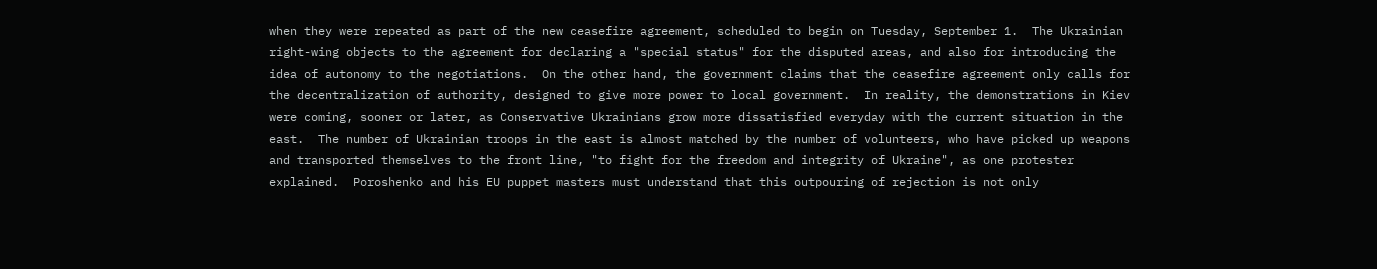when they were repeated as part of the new ceasefire agreement, scheduled to begin on Tuesday, September 1.  The Ukrainian right-wing objects to the agreement for declaring a "special status" for the disputed areas, and also for introducing the idea of autonomy to the negotiations.  On the other hand, the government claims that the ceasefire agreement only calls for the decentralization of authority, designed to give more power to local government.  In reality, the demonstrations in Kiev were coming, sooner or later, as Conservative Ukrainians grow more dissatisfied everyday with the current situation in the east.  The number of Ukrainian troops in the east is almost matched by the number of volunteers, who have picked up weapons and transported themselves to the front line, "to fight for the freedom and integrity of Ukraine", as one protester explained.  Poroshenko and his EU puppet masters must understand that this outpouring of rejection is not only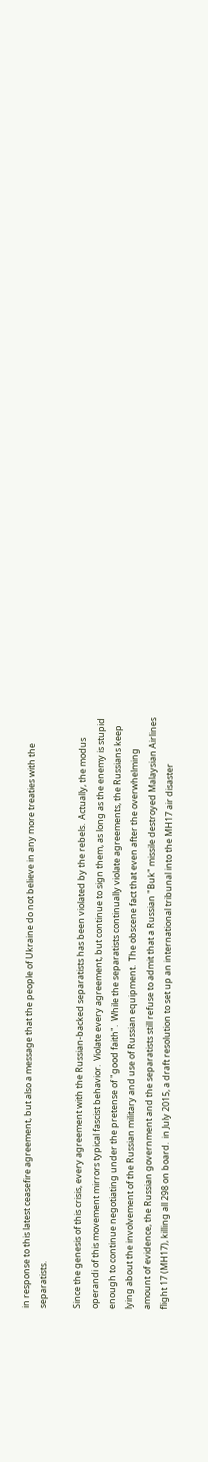in response to this latest ceasefire agreement, but also a message that the people of Ukraine do not believe in any more treaties with the separatists.

Since the genesis of this crisis, every agreement with the Russian-backed separatists has been violated by the rebels.  Actually, the modus operandi of this movement mirrors typical fascist behavior.  Violate every agreement, but continue to sign them, as long as the enemy is stupid enough to continue negotiating under the pretense of "good faith".  While the separatists continually violate agreements, the Russians keep lying about the involvement of the Russian military and use of Russian equipment.  The obscene fact that even after the overwhelming amount of evidence, the Russian government and the separatists still refuse to admit that a Russian "Buk" missile destroyed Malaysian Airlines flight 17 (MH17), killing all 298 on board.  in July 2015, a draft resolution to set up an international tribunal into the MH17 air disaster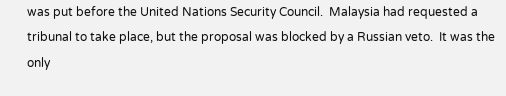was put before the United Nations Security Council.  Malaysia had requested a tribunal to take place, but the proposal was blocked by a Russian veto.  It was the only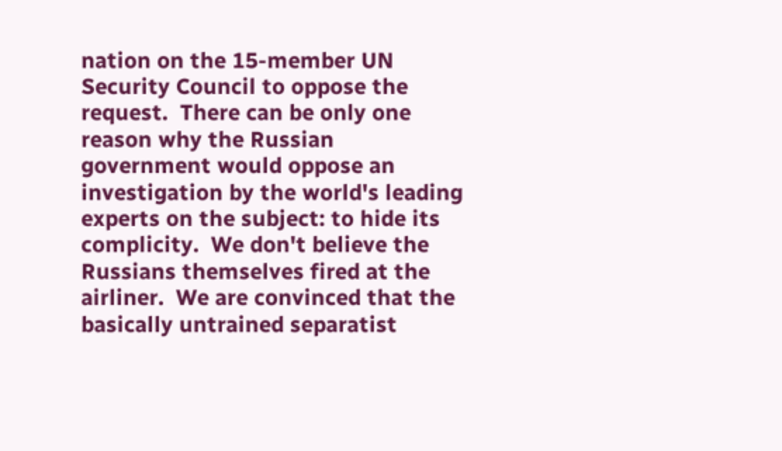nation on the 15-member UN Security Council to oppose the request.  There can be only one reason why the Russian government would oppose an investigation by the world's leading experts on the subject: to hide its complicity.  We don't believe the Russians themselves fired at the airliner.  We are convinced that the basically untrained separatist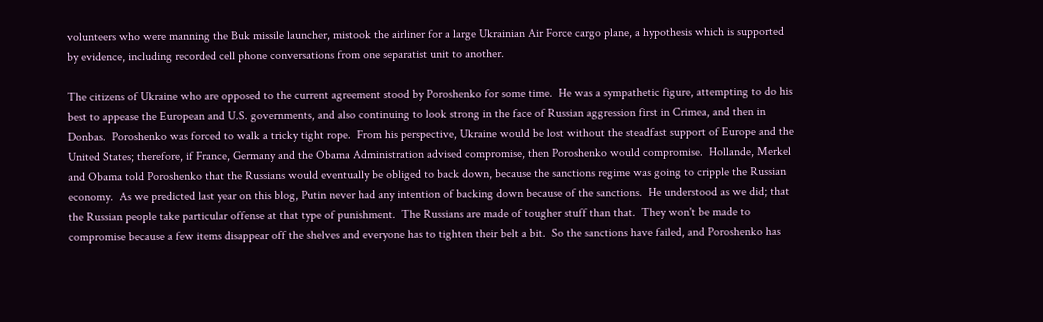volunteers who were manning the Buk missile launcher, mistook the airliner for a large Ukrainian Air Force cargo plane, a hypothesis which is supported by evidence, including recorded cell phone conversations from one separatist unit to another.

The citizens of Ukraine who are opposed to the current agreement stood by Poroshenko for some time.  He was a sympathetic figure, attempting to do his best to appease the European and U.S. governments, and also continuing to look strong in the face of Russian aggression first in Crimea, and then in Donbas.  Poroshenko was forced to walk a tricky tight rope.  From his perspective, Ukraine would be lost without the steadfast support of Europe and the United States; therefore, if France, Germany and the Obama Administration advised compromise, then Poroshenko would compromise.  Hollande, Merkel and Obama told Poroshenko that the Russians would eventually be obliged to back down, because the sanctions regime was going to cripple the Russian economy.  As we predicted last year on this blog, Putin never had any intention of backing down because of the sanctions.  He understood as we did; that the Russian people take particular offense at that type of punishment.  The Russians are made of tougher stuff than that.  They won't be made to compromise because a few items disappear off the shelves and everyone has to tighten their belt a bit.  So the sanctions have failed, and Poroshenko has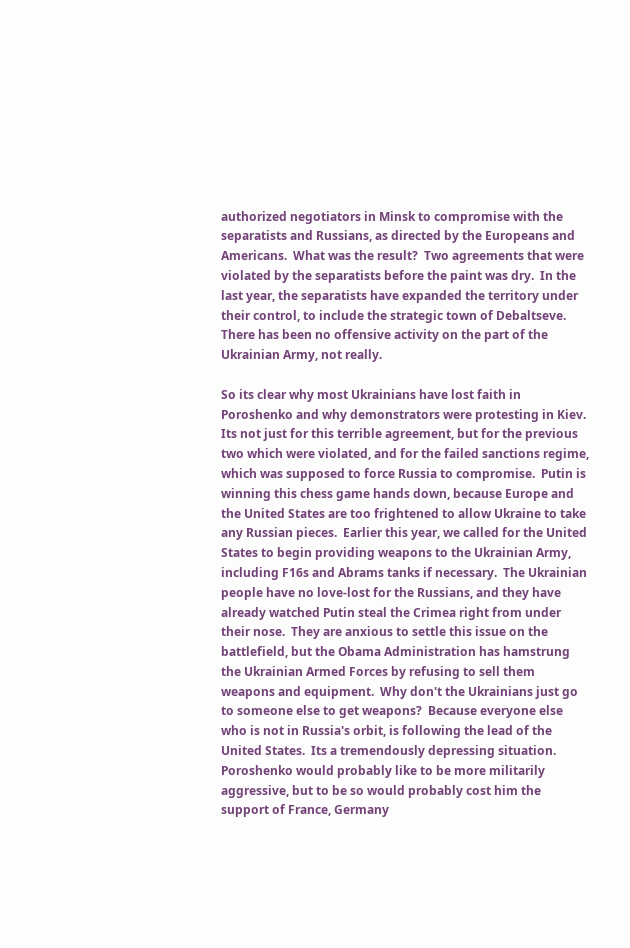authorized negotiators in Minsk to compromise with the separatists and Russians, as directed by the Europeans and Americans.  What was the result?  Two agreements that were violated by the separatists before the paint was dry.  In the last year, the separatists have expanded the territory under their control, to include the strategic town of Debaltseve.  There has been no offensive activity on the part of the Ukrainian Army, not really.

So its clear why most Ukrainians have lost faith in Poroshenko and why demonstrators were protesting in Kiev.  Its not just for this terrible agreement, but for the previous two which were violated, and for the failed sanctions regime, which was supposed to force Russia to compromise.  Putin is winning this chess game hands down, because Europe and the United States are too frightened to allow Ukraine to take any Russian pieces.  Earlier this year, we called for the United States to begin providing weapons to the Ukrainian Army, including F16s and Abrams tanks if necessary.  The Ukrainian people have no love-lost for the Russians, and they have already watched Putin steal the Crimea right from under their nose.  They are anxious to settle this issue on the battlefield, but the Obama Administration has hamstrung the Ukrainian Armed Forces by refusing to sell them weapons and equipment.  Why don't the Ukrainians just go to someone else to get weapons?  Because everyone else who is not in Russia's orbit, is following the lead of the United States.  Its a tremendously depressing situation.  Poroshenko would probably like to be more militarily aggressive, but to be so would probably cost him the support of France, Germany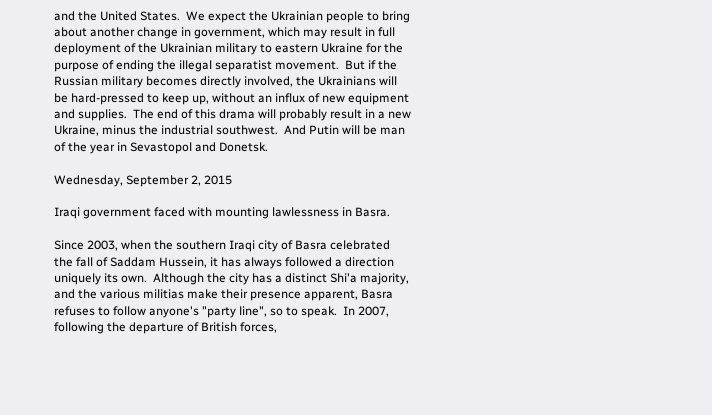and the United States.  We expect the Ukrainian people to bring about another change in government, which may result in full deployment of the Ukrainian military to eastern Ukraine for the purpose of ending the illegal separatist movement.  But if the Russian military becomes directly involved, the Ukrainians will be hard-pressed to keep up, without an influx of new equipment and supplies.  The end of this drama will probably result in a new Ukraine, minus the industrial southwest.  And Putin will be man of the year in Sevastopol and Donetsk.

Wednesday, September 2, 2015

Iraqi government faced with mounting lawlessness in Basra.

Since 2003, when the southern Iraqi city of Basra celebrated the fall of Saddam Hussein, it has always followed a direction uniquely its own.  Although the city has a distinct Shi'a majority, and the various militias make their presence apparent, Basra refuses to follow anyone's "party line", so to speak.  In 2007, following the departure of British forces,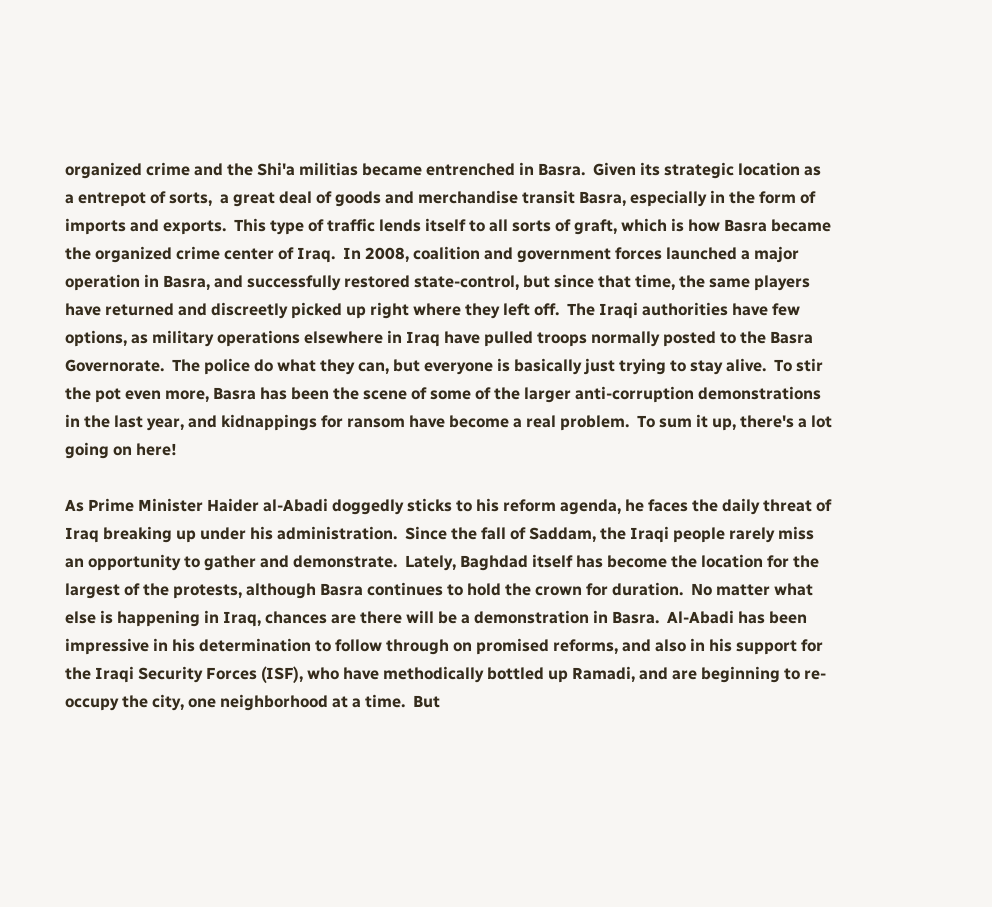organized crime and the Shi'a militias became entrenched in Basra.  Given its strategic location as a entrepot of sorts,  a great deal of goods and merchandise transit Basra, especially in the form of imports and exports.  This type of traffic lends itself to all sorts of graft, which is how Basra became the organized crime center of Iraq.  In 2008, coalition and government forces launched a major operation in Basra, and successfully restored state-control, but since that time, the same players have returned and discreetly picked up right where they left off.  The Iraqi authorities have few options, as military operations elsewhere in Iraq have pulled troops normally posted to the Basra Governorate.  The police do what they can, but everyone is basically just trying to stay alive.  To stir the pot even more, Basra has been the scene of some of the larger anti-corruption demonstrations in the last year, and kidnappings for ransom have become a real problem.  To sum it up, there's a lot going on here!

As Prime Minister Haider al-Abadi doggedly sticks to his reform agenda, he faces the daily threat of Iraq breaking up under his administration.  Since the fall of Saddam, the Iraqi people rarely miss an opportunity to gather and demonstrate.  Lately, Baghdad itself has become the location for the largest of the protests, although Basra continues to hold the crown for duration.  No matter what else is happening in Iraq, chances are there will be a demonstration in Basra.  Al-Abadi has been impressive in his determination to follow through on promised reforms, and also in his support for the Iraqi Security Forces (ISF), who have methodically bottled up Ramadi, and are beginning to re-occupy the city, one neighborhood at a time.  But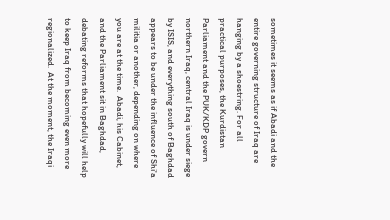sometimes it seems as if Abadi and the entire governing structure of Iraq are hanging by a shoestring. For all practical purposes, the Kurdistan Parliament and the PUK/KDP govern northern Iraq, central Iraq is under siege by ISIS, and everything south of Baghdad appears to be under the influence of Shi'a militia or another, depending on where you are at the time.  Abadi, his Cabinet, and the Parliament sit in Baghdad, debating reforms that hopefully will help to keep Iraq from becoming even more regionalized.  At the moment, the Iraqi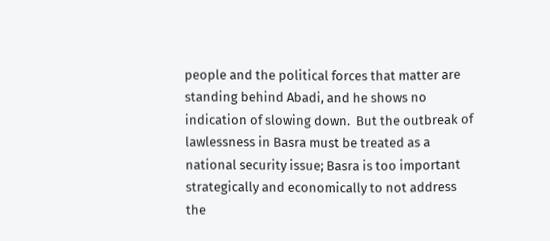people and the political forces that matter are standing behind Abadi, and he shows no indication of slowing down.  But the outbreak of lawlessness in Basra must be treated as a national security issue; Basra is too important strategically and economically to not address the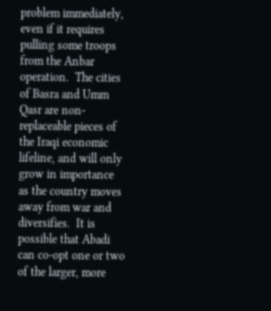problem immediately, even if it requires pulling some troops from the Anbar operation.  The cities of Basra and Umm Qasr are non-replaceable pieces of the Iraqi economic lifeline, and will only grow in importance as the country moves away from war and diversifies.  It is possible that Abadi can co-opt one or two of the larger, more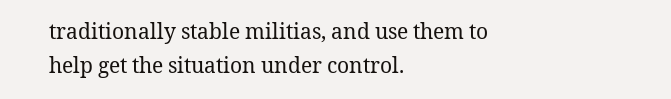traditionally stable militias, and use them to help get the situation under control.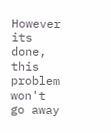However its done, this problem won't go away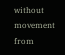without movement from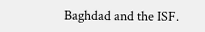Baghdad and the ISF.